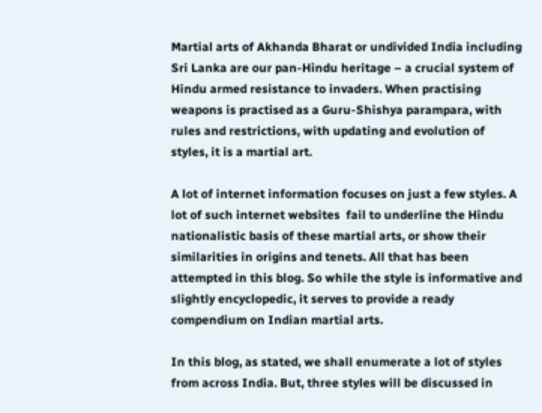Martial arts of Akhanda Bharat or undivided India including Sri Lanka are our pan-Hindu heritage – a crucial system of Hindu armed resistance to invaders. When practising weapons is practised as a Guru-Shishya parampara, with rules and restrictions, with updating and evolution of styles, it is a martial art.

A lot of internet information focuses on just a few styles. A lot of such internet websites  fail to underline the Hindu nationalistic basis of these martial arts, or show their similarities in origins and tenets. All that has been attempted in this blog. So while the style is informative and slightly encyclopedic, it serves to provide a ready compendium on Indian martial arts.

In this blog, as stated, we shall enumerate a lot of styles from across India. But, three styles will be discussed in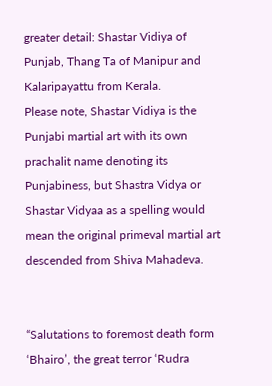greater detail: Shastar Vidiya of Punjab, Thang Ta of Manipur and Kalaripayattu from Kerala.
Please note, Shastar Vidiya is the Punjabi martial art with its own prachalit name denoting its Punjabiness, but Shastra Vidya or Shastar Vidyaa as a spelling would mean the original primeval martial art descended from Shiva Mahadeva.


“Salutations to foremost death form ‘Bhairo’, the great terror ‘Rudra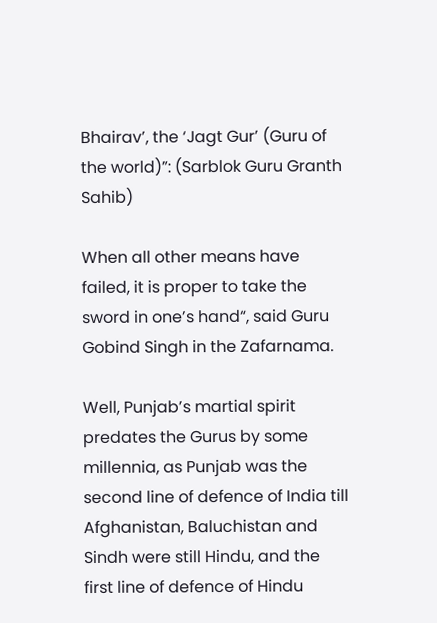Bhairav’, the ‘Jagt Gur’ (Guru of the world)”: (Sarblok Guru Granth Sahib)

When all other means have failed, it is proper to take the sword in one’s hand“, said Guru Gobind Singh in the Zafarnama.

Well, Punjab’s martial spirit predates the Gurus by some millennia, as Punjab was the second line of defence of India till Afghanistan, Baluchistan and Sindh were still Hindu, and the first line of defence of Hindu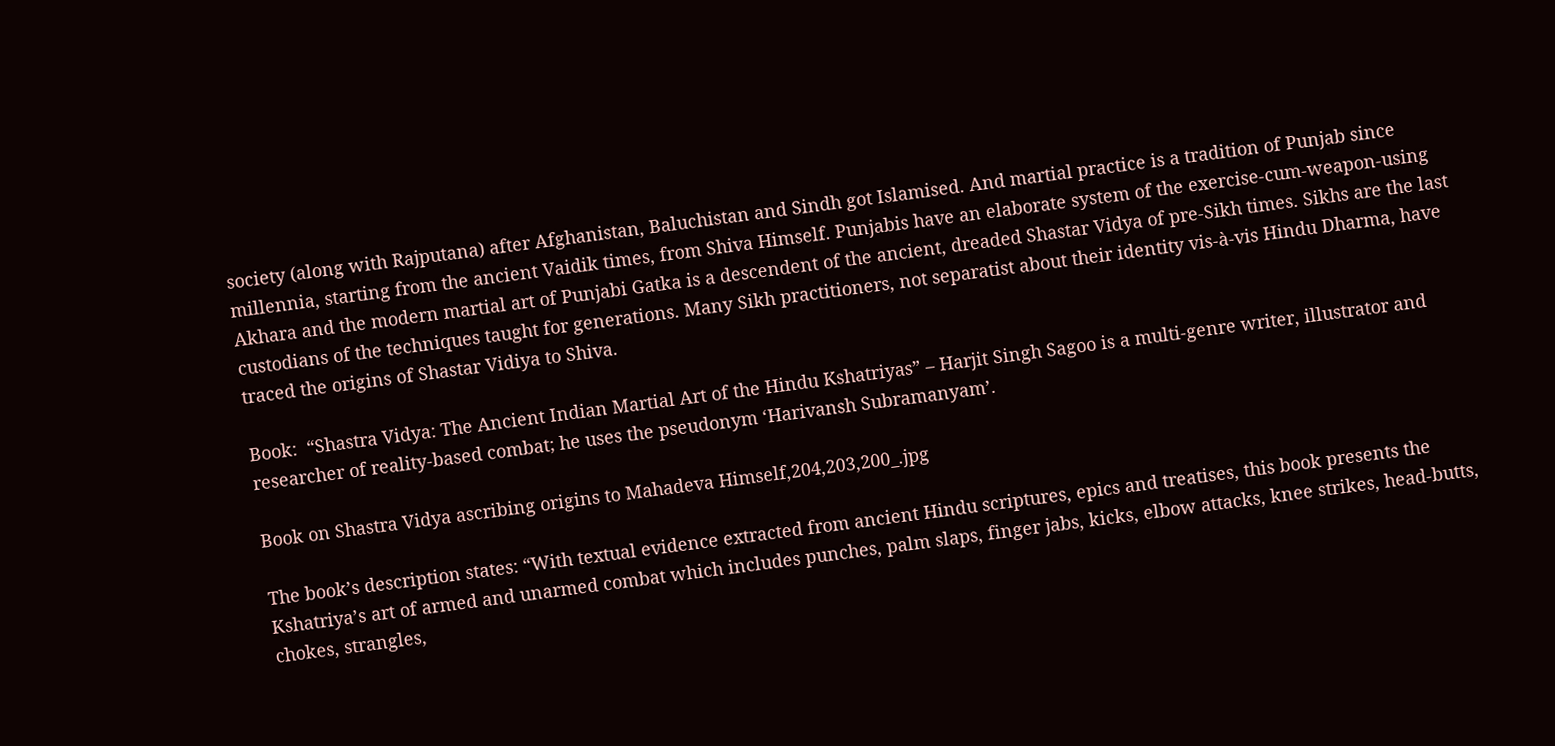society (along with Rajputana) after Afghanistan, Baluchistan and Sindh got Islamised. And martial practice is a tradition of Punjab since millennia, starting from the ancient Vaidik times, from Shiva Himself. Punjabis have an elaborate system of the exercise-cum-weapon-using Akhara and the modern martial art of Punjabi Gatka is a descendent of the ancient, dreaded Shastar Vidya of pre-Sikh times. Sikhs are the last custodians of the techniques taught for generations. Many Sikh practitioners, not separatist about their identity vis-à-vis Hindu Dharma, have traced the origins of Shastar Vidiya to Shiva.

Book:  “Shastra Vidya: The Ancient Indian Martial Art of the Hindu Kshatriyas” – Harjit Singh Sagoo is a multi-genre writer, illustrator and researcher of reality-based combat; he uses the pseudonym ‘Harivansh Subramanyam’.

Book on Shastra Vidya ascribing origins to Mahadeva Himself,204,203,200_.jpg

The book’s description states: “With textual evidence extracted from ancient Hindu scriptures, epics and treatises, this book presents the Kshatriya’s art of armed and unarmed combat which includes punches, palm slaps, finger jabs, kicks, elbow attacks, knee strikes, head-butts, chokes, strangles,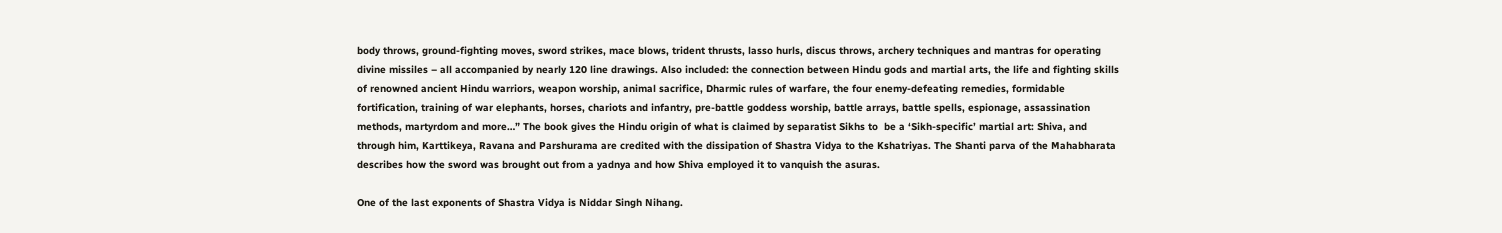body throws, ground-fighting moves, sword strikes, mace blows, trident thrusts, lasso hurls, discus throws, archery techniques and mantras for operating divine missiles – all accompanied by nearly 120 line drawings. Also included: the connection between Hindu gods and martial arts, the life and fighting skills of renowned ancient Hindu warriors, weapon worship, animal sacrifice, Dharmic rules of warfare, the four enemy-defeating remedies, formidable fortification, training of war elephants, horses, chariots and infantry, pre-battle goddess worship, battle arrays, battle spells, espionage, assassination methods, martyrdom and more…” The book gives the Hindu origin of what is claimed by separatist Sikhs to  be a ‘Sikh-specific’ martial art: Shiva, and through him, Karttikeya, Ravana and Parshurama are credited with the dissipation of Shastra Vidya to the Kshatriyas. The Shanti parva of the Mahabharata describes how the sword was brought out from a yadnya and how Shiva employed it to vanquish the asuras.

One of the last exponents of Shastra Vidya is Niddar Singh Nihang.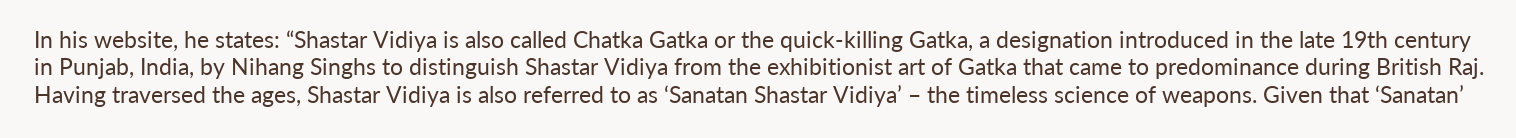In his website, he states: “Shastar Vidiya is also called Chatka Gatka or the quick-killing Gatka, a designation introduced in the late 19th century in Punjab, India, by Nihang Singhs to distinguish Shastar Vidiya from the exhibitionist art of Gatka that came to predominance during British Raj. Having traversed the ages, Shastar Vidiya is also referred to as ‘Sanatan Shastar Vidiya’ – the timeless science of weapons. Given that ‘Sanatan’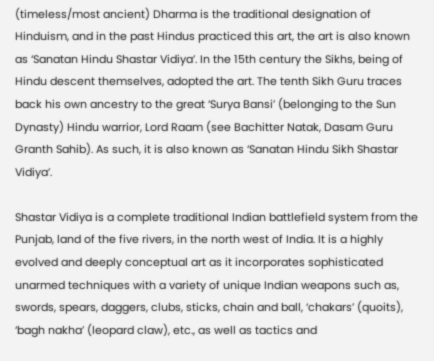(timeless/most ancient) Dharma is the traditional designation of Hinduism, and in the past Hindus practiced this art, the art is also known as ‘Sanatan Hindu Shastar Vidiya’. In the 15th century the Sikhs, being of Hindu descent themselves, adopted the art. The tenth Sikh Guru traces back his own ancestry to the great ‘Surya Bansi’ (belonging to the Sun Dynasty) Hindu warrior, Lord Raam (see Bachitter Natak, Dasam Guru Granth Sahib). As such, it is also known as ‘Sanatan Hindu Sikh Shastar Vidiya’.

Shastar Vidiya is a complete traditional Indian battlefield system from the Punjab, land of the five rivers, in the north west of India. It is a highly evolved and deeply conceptual art as it incorporates sophisticated unarmed techniques with a variety of unique Indian weapons such as, swords, spears, daggers, clubs, sticks, chain and ball, ‘chakars’ (quoits), ‘bagh nakha’ (leopard claw), etc., as well as tactics and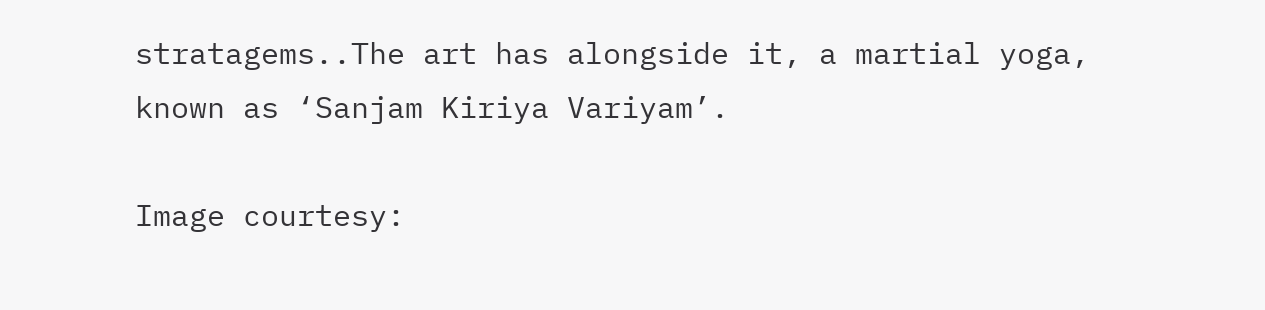stratagems..The art has alongside it, a martial yoga, known as ‘Sanjam Kiriya Variyam’.

Image courtesy: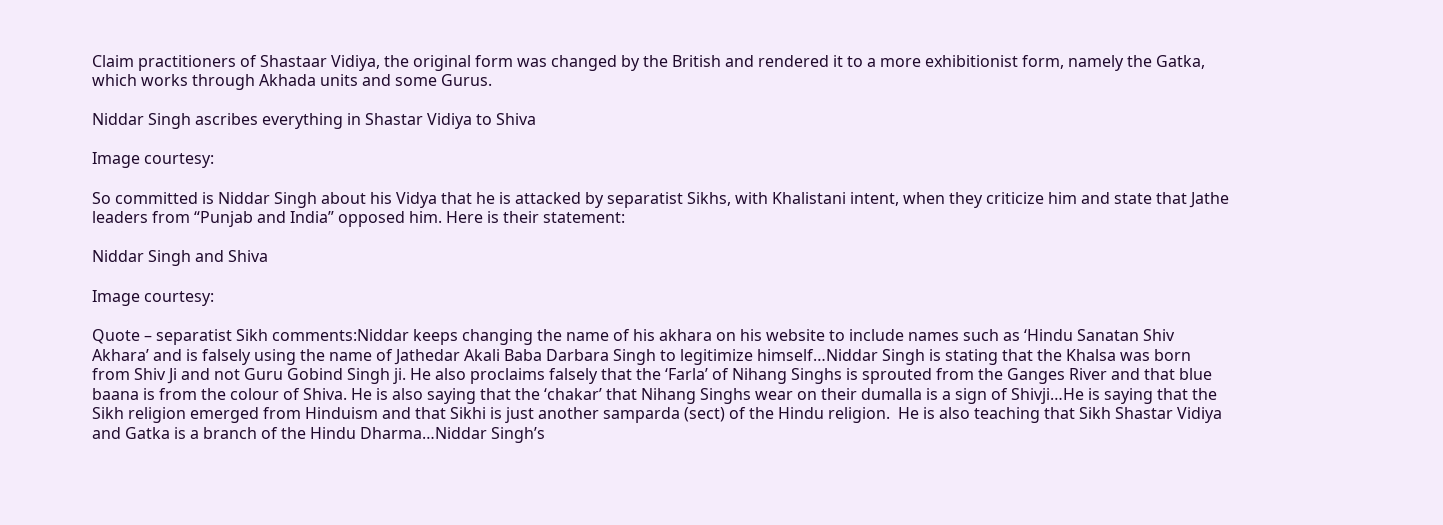Claim practitioners of Shastaar Vidiya, the original form was changed by the British and rendered it to a more exhibitionist form, namely the Gatka, which works through Akhada units and some Gurus.

Niddar Singh ascribes everything in Shastar Vidiya to Shiva

Image courtesy:

So committed is Niddar Singh about his Vidya that he is attacked by separatist Sikhs, with Khalistani intent, when they criticize him and state that Jathe leaders from “Punjab and India” opposed him. Here is their statement:

Niddar Singh and Shiva

Image courtesy:

Quote – separatist Sikh comments:Niddar keeps changing the name of his akhara on his website to include names such as ‘Hindu Sanatan Shiv Akhara’ and is falsely using the name of Jathedar Akali Baba Darbara Singh to legitimize himself…Niddar Singh is stating that the Khalsa was born from Shiv Ji and not Guru Gobind Singh ji. He also proclaims falsely that the ‘Farla’ of Nihang Singhs is sprouted from the Ganges River and that blue baana is from the colour of Shiva. He is also saying that the ‘chakar’ that Nihang Singhs wear on their dumalla is a sign of Shivji…He is saying that the Sikh religion emerged from Hinduism and that Sikhi is just another samparda (sect) of the Hindu religion.  He is also teaching that Sikh Shastar Vidiya and Gatka is a branch of the Hindu Dharma…Niddar Singh’s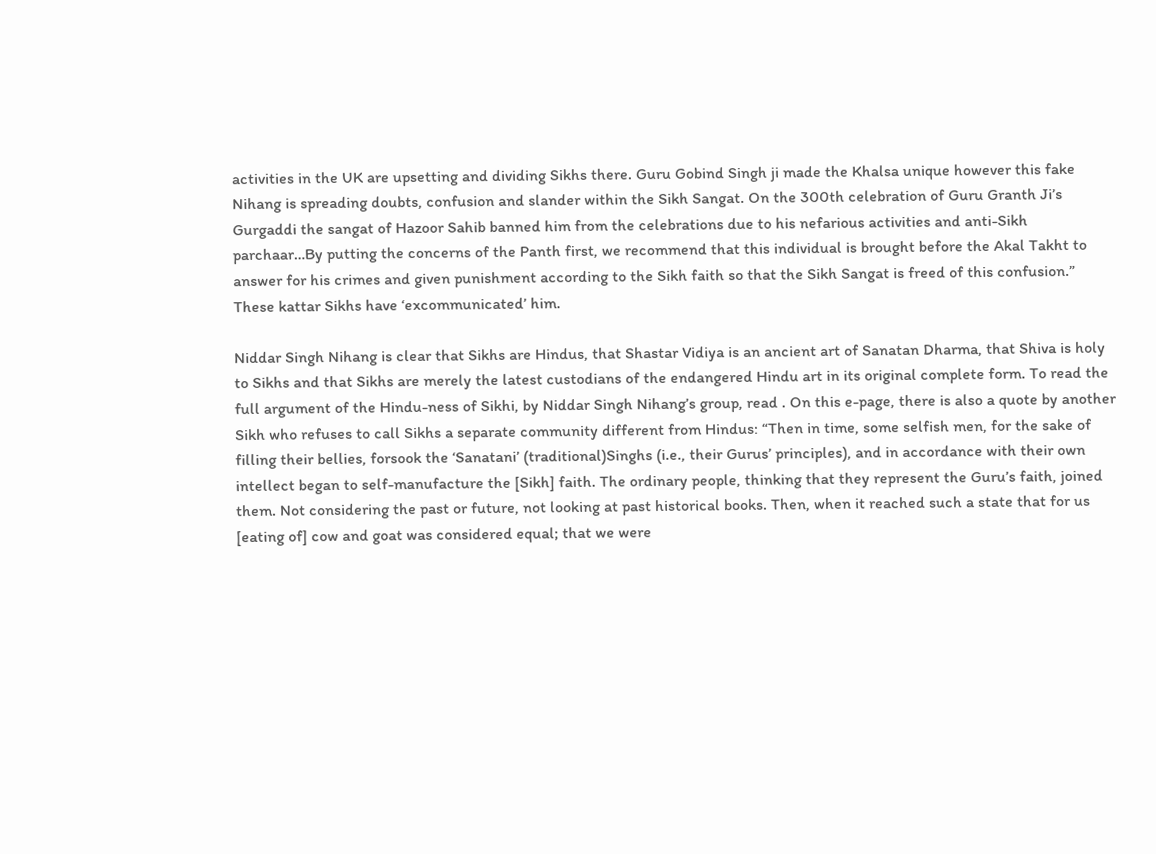activities in the UK are upsetting and dividing Sikhs there. Guru Gobind Singh ji made the Khalsa unique however this fake Nihang is spreading doubts, confusion and slander within the Sikh Sangat. On the 300th celebration of Guru Granth Ji’s Gurgaddi the sangat of Hazoor Sahib banned him from the celebrations due to his nefarious activities and anti-Sikh parchaar…By putting the concerns of the Panth first, we recommend that this individual is brought before the Akal Takht to answer for his crimes and given punishment according to the Sikh faith so that the Sikh Sangat is freed of this confusion.” These kattar Sikhs have ‘excommunicated’ him.

Niddar Singh Nihang is clear that Sikhs are Hindus, that Shastar Vidiya is an ancient art of Sanatan Dharma, that Shiva is holy to Sikhs and that Sikhs are merely the latest custodians of the endangered Hindu art in its original complete form. To read the full argument of the Hindu-ness of Sikhi, by Niddar Singh Nihang’s group, read . On this e-page, there is also a quote by another Sikh who refuses to call Sikhs a separate community different from Hindus: “Then in time, some selfish men, for the sake of filling their bellies, forsook the ‘Sanatani’ (traditional)Singhs (i.e., their Gurus’ principles), and in accordance with their own intellect began to self-manufacture the [Sikh] faith. The ordinary people, thinking that they represent the Guru’s faith, joined them. Not considering the past or future, not looking at past historical books. Then, when it reached such a state that for us [eating of] cow and goat was considered equal; that we were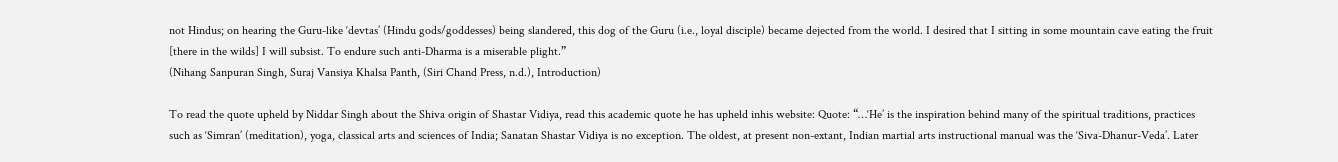not Hindus; on hearing the Guru-like ‘devtas’ (Hindu gods/goddesses) being slandered, this dog of the Guru (i.e., loyal disciple) became dejected from the world. I desired that I sitting in some mountain cave eating the fruit [there in the wilds] I will subsist. To endure such anti-Dharma is a miserable plight.”
(Nihang Sanpuran Singh, Suraj Vansiya Khalsa Panth, (Siri Chand Press, n.d.), Introduction)

To read the quote upheld by Niddar Singh about the Shiva origin of Shastar Vidiya, read this academic quote he has upheld inhis website: Quote: “…‘He’ is the inspiration behind many of the spiritual traditions, practices such as ‘Simran’ (meditation), yoga, classical arts and sciences of India; Sanatan Shastar Vidiya is no exception. The oldest, at present non-extant, Indian martial arts instructional manual was the ‘Siva-Dhanur-Veda’. Later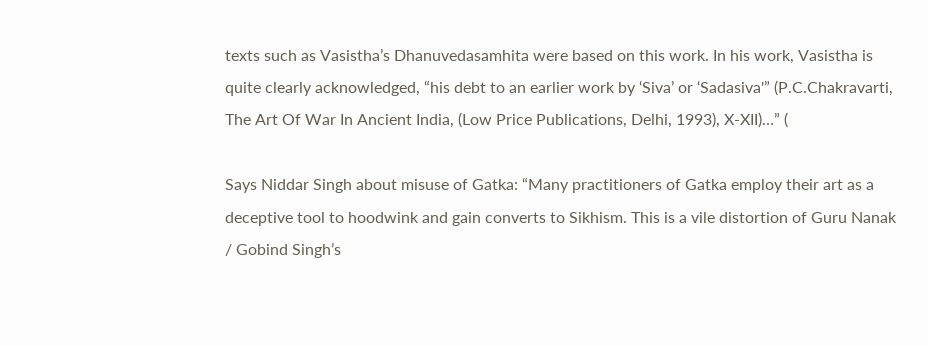texts such as Vasistha’s Dhanuvedasamhita were based on this work. In his work, Vasistha is quite clearly acknowledged, “his debt to an earlier work by ‘Siva’ or ‘Sadasiva'” (P.C.Chakravarti, The Art Of War In Ancient India, (Low Price Publications, Delhi, 1993), X-XII)…” (

Says Niddar Singh about misuse of Gatka: “Many practitioners of Gatka employ their art as a deceptive tool to hoodwink and gain converts to Sikhism. This is a vile distortion of Guru Nanak / Gobind Singh’s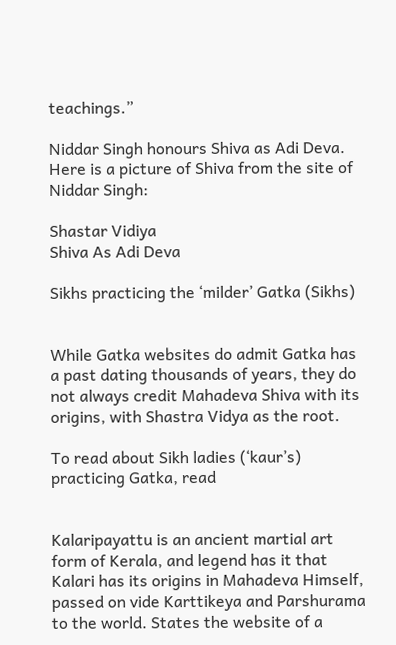teachings.”

Niddar Singh honours Shiva as Adi Deva. Here is a picture of Shiva from the site of Niddar Singh:

Shastar Vidiya
Shiva As Adi Deva

Sikhs practicing the ‘milder’ Gatka (Sikhs)


While Gatka websites do admit Gatka has a past dating thousands of years, they do not always credit Mahadeva Shiva with its origins, with Shastra Vidya as the root.

To read about Sikh ladies (‘kaur’s)  practicing Gatka, read


Kalaripayattu is an ancient martial art form of Kerala, and legend has it that Kalari has its origins in Mahadeva Himself, passed on vide Karttikeya and Parshurama to the world. States the website of a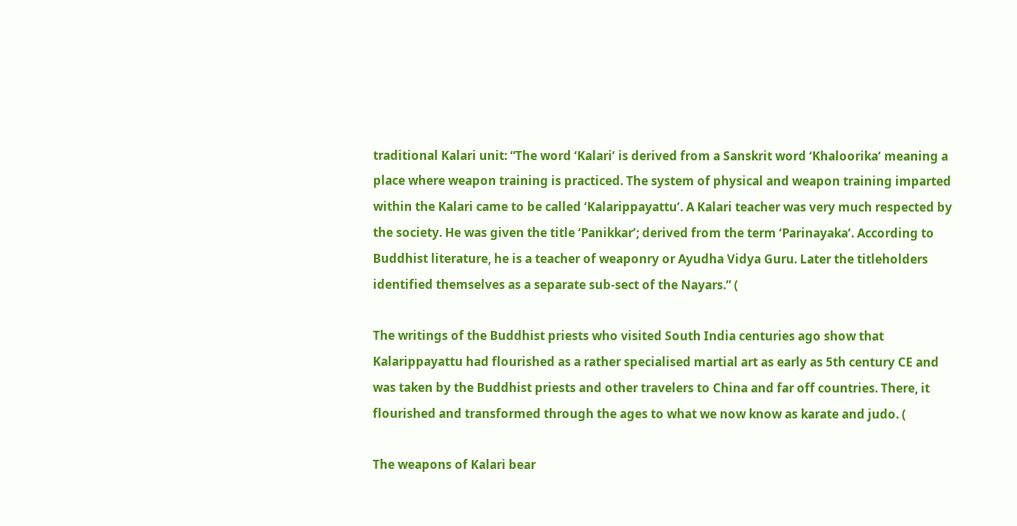traditional Kalari unit: “The word ‘Kalari’ is derived from a Sanskrit word ‘Khaloorika’ meaning a place where weapon training is practiced. The system of physical and weapon training imparted within the Kalari came to be called ‘Kalarippayattu’. A Kalari teacher was very much respected by the society. He was given the title ‘Panikkar’; derived from the term ‘Parinayaka’. According to Buddhist literature, he is a teacher of weaponry or Ayudha Vidya Guru. Later the titleholders identified themselves as a separate sub-sect of the Nayars.” (

The writings of the Buddhist priests who visited South India centuries ago show that Kalarippayattu had flourished as a rather specialised martial art as early as 5th century CE and was taken by the Buddhist priests and other travelers to China and far off countries. There, it flourished and transformed through the ages to what we now know as karate and judo. (

The weapons of Kalari bear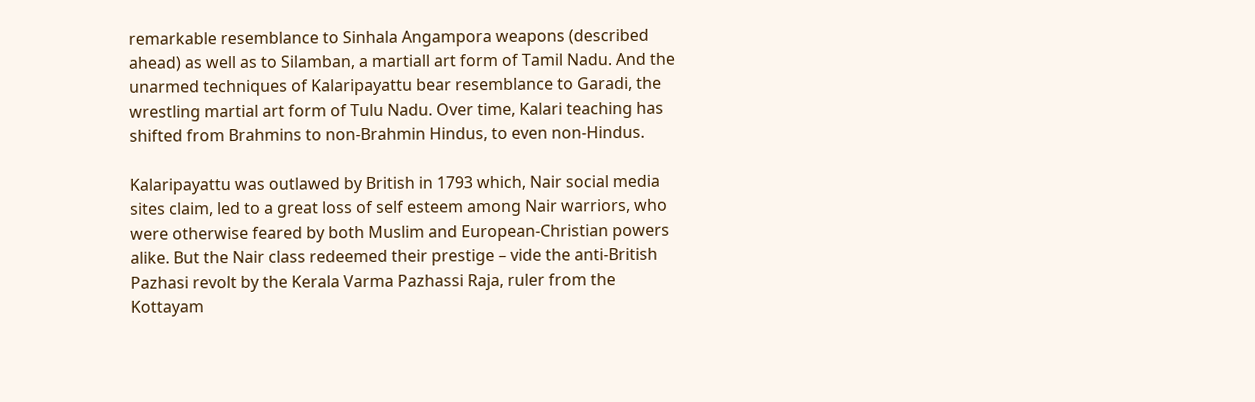remarkable resemblance to Sinhala Angampora weapons (described ahead) as well as to Silamban, a martiall art form of Tamil Nadu. And the unarmed techniques of Kalaripayattu bear resemblance to Garadi, the wrestling martial art form of Tulu Nadu. Over time, Kalari teaching has shifted from Brahmins to non-Brahmin Hindus, to even non-Hindus.

Kalaripayattu was outlawed by British in 1793 which, Nair social media sites claim, led to a great loss of self esteem among Nair warriors, who were otherwise feared by both Muslim and European-Christian powers alike. But the Nair class redeemed their prestige – vide the anti-British Pazhasi revolt by the Kerala Varma Pazhassi Raja, ruler from the Kottayam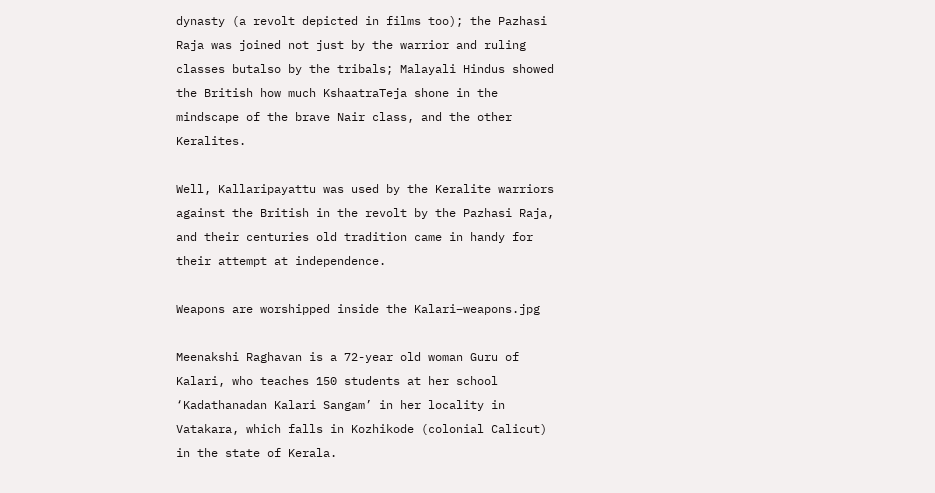dynasty (a revolt depicted in films too); the Pazhasi Raja was joined not just by the warrior and ruling classes butalso by the tribals; Malayali Hindus showed the British how much KshaatraTeja shone in the mindscape of the brave Nair class, and the other Keralites.

Well, Kallaripayattu was used by the Keralite warriors against the British in the revolt by the Pazhasi Raja, and their centuries old tradition came in handy for their attempt at independence.

Weapons are worshipped inside the Kalari–weapons.jpg

Meenakshi Raghavan is a 72-year old woman Guru of Kalari, who teaches 150 students at her school ‘Kadathanadan Kalari Sangam’ in her locality in Vatakara, which falls in Kozhikode (colonial Calicut) in the state of Kerala.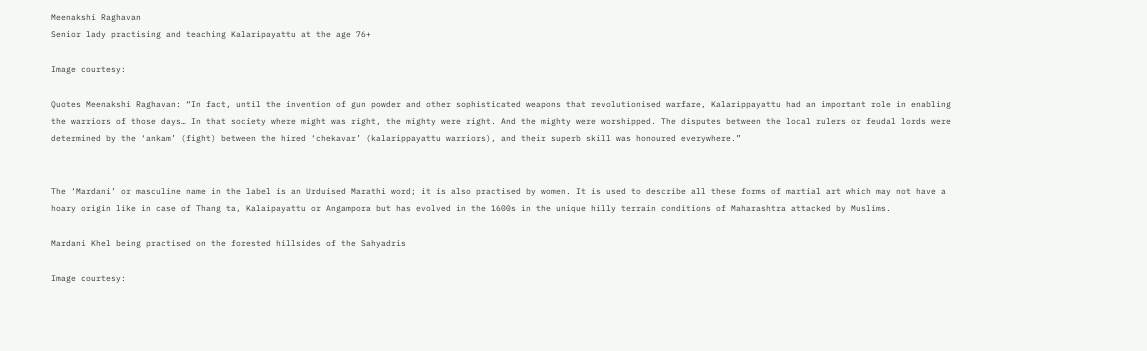Meenakshi Raghavan
Senior lady practising and teaching Kalaripayattu at the age 76+

Image courtesy:

Quotes Meenakshi Raghavan: “In fact, until the invention of gun powder and other sophisticated weapons that revolutionised warfare, Kalarippayattu had an important role in enabling the warriors of those days… In that society where might was right, the mighty were right. And the mighty were worshipped. The disputes between the local rulers or feudal lords were determined by the ‘ankam’ (fight) between the hired ‘chekavar’ (kalarippayattu warriors), and their superb skill was honoured everywhere.”


The ‘Mardani’ or masculine name in the label is an Urduised Marathi word; it is also practised by women. It is used to describe all these forms of martial art which may not have a hoary origin like in case of Thang ta, Kalaipayattu or Angampora but has evolved in the 1600s in the unique hilly terrain conditions of Maharashtra attacked by Muslims.

Mardani Khel being practised on the forested hillsides of the Sahyadris

Image courtesy: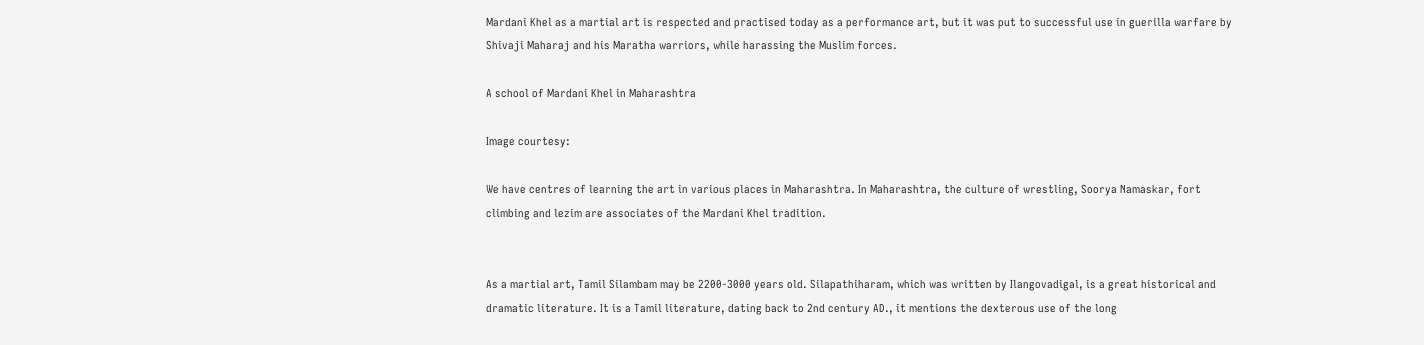Mardani Khel as a martial art is respected and practised today as a performance art, but it was put to successful use in guerilla warfare by Shivaji Maharaj and his Maratha warriors, while harassing the Muslim forces.

A school of Mardani Khel in Maharashtra

Image courtesy:

We have centres of learning the art in various places in Maharashtra. In Maharashtra, the culture of wrestling, Soorya Namaskar, fort climbing and lezim are associates of the Mardani Khel tradition.


As a martial art, Tamil Silambam may be 2200-3000 years old. Silapathiharam, which was written by Ilangovadigal, is a great historical and dramatic literature. It is a Tamil literature, dating back to 2nd century AD., it mentions the dexterous use of the long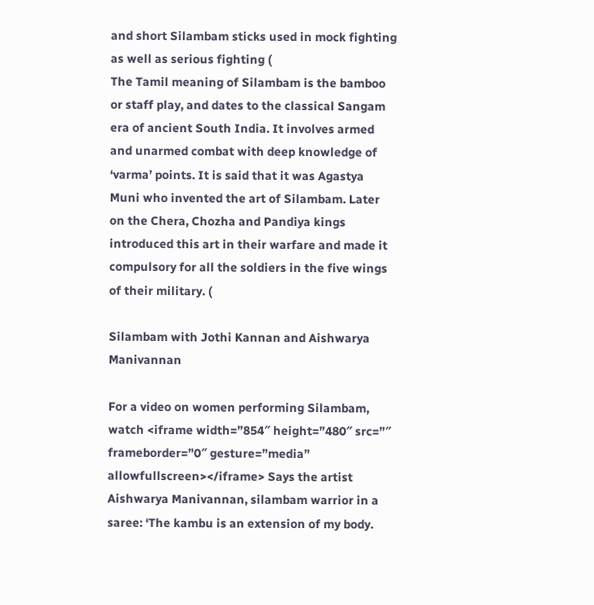and short Silambam sticks used in mock fighting as well as serious fighting (
The Tamil meaning of Silambam is the bamboo or staff play, and dates to the classical Sangam era of ancient South India. It involves armed and unarmed combat with deep knowledge of ‘varma’ points. It is said that it was Agastya Muni who invented the art of Silambam. Later on the Chera, Chozha and Pandiya kings introduced this art in their warfare and made it compulsory for all the soldiers in the five wings of their military. (

Silambam with Jothi Kannan and Aishwarya Manivannan

For a video on women performing Silambam, watch <iframe width=”854″ height=”480″ src=”″ frameborder=”0″ gesture=”media” allowfullscreen></iframe> Says the artist Aishwarya Manivannan, silambam warrior in a saree: ‘The kambu is an extension of my body.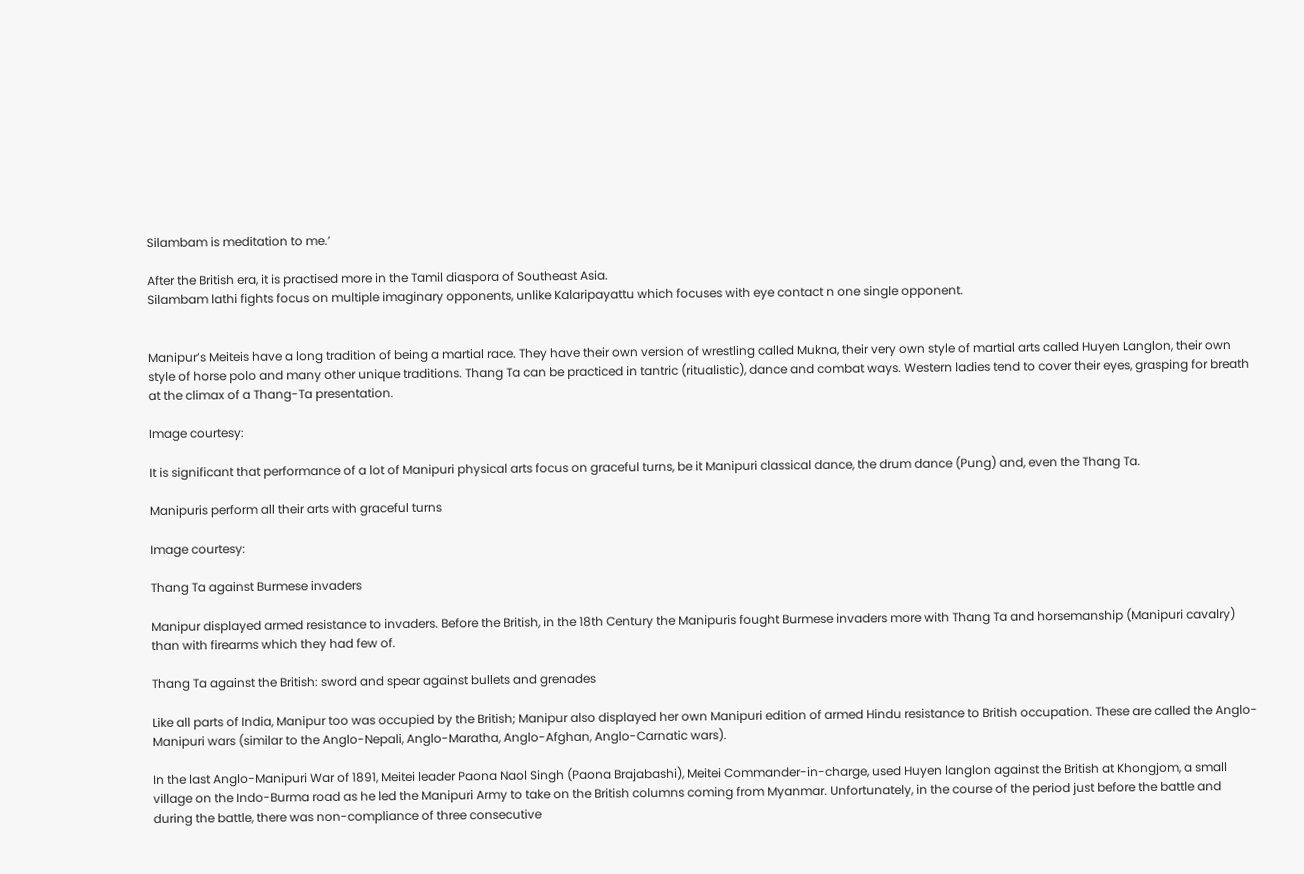Silambam is meditation to me.’

After the British era, it is practised more in the Tamil diaspora of Southeast Asia.
Silambam lathi fights focus on multiple imaginary opponents, unlike Kalaripayattu which focuses with eye contact n one single opponent.


Manipur’s Meiteis have a long tradition of being a martial race. They have their own version of wrestling called Mukna, their very own style of martial arts called Huyen Langlon, their own style of horse polo and many other unique traditions. Thang Ta can be practiced in tantric (ritualistic), dance and combat ways. Western ladies tend to cover their eyes, grasping for breath at the climax of a Thang-Ta presentation.

Image courtesy:

It is significant that performance of a lot of Manipuri physical arts focus on graceful turns, be it Manipuri classical dance, the drum dance (Pung) and, even the Thang Ta.

Manipuris perform all their arts with graceful turns

Image courtesy:

Thang Ta against Burmese invaders

Manipur displayed armed resistance to invaders. Before the British, in the 18th Century the Manipuris fought Burmese invaders more with Thang Ta and horsemanship (Manipuri cavalry) than with firearms which they had few of.

Thang Ta against the British: sword and spear against bullets and grenades

Like all parts of India, Manipur too was occupied by the British; Manipur also displayed her own Manipuri edition of armed Hindu resistance to British occupation. These are called the Anglo-Manipuri wars (similar to the Anglo-Nepali, Anglo-Maratha, Anglo-Afghan, Anglo-Carnatic wars).

In the last Anglo-Manipuri War of 1891, Meitei leader Paona Naol Singh (Paona Brajabashi), Meitei Commander-in-charge, used Huyen langlon against the British at Khongjom, a small village on the Indo-Burma road as he led the Manipuri Army to take on the British columns coming from Myanmar. Unfortunately, in the course of the period just before the battle and during the battle, there was non-compliance of three consecutive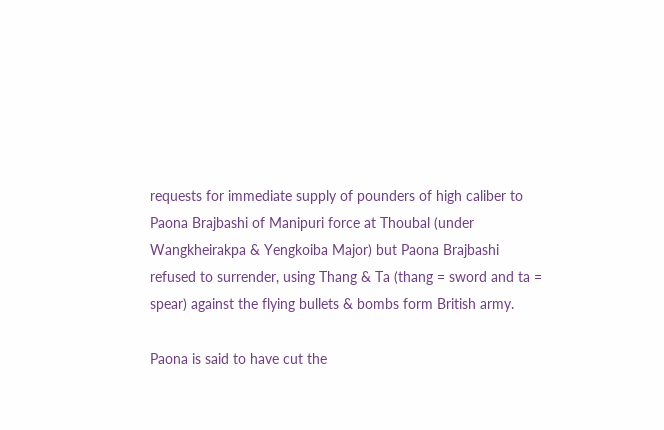requests for immediate supply of pounders of high caliber to Paona Brajbashi of Manipuri force at Thoubal (under Wangkheirakpa & Yengkoiba Major) but Paona Brajbashi refused to surrender, using Thang & Ta (thang = sword and ta = spear) against the flying bullets & bombs form British army.

Paona is said to have cut the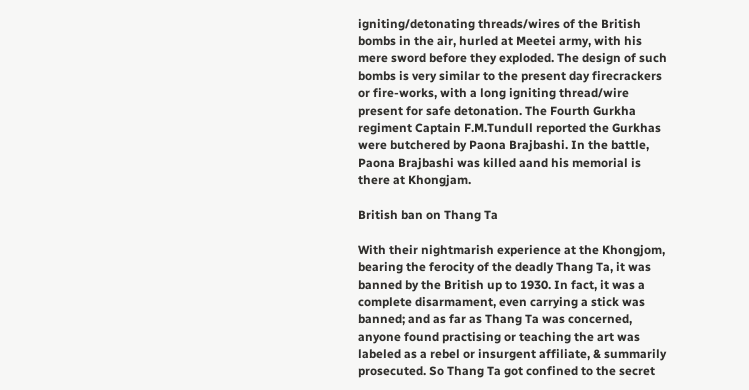igniting/detonating threads/wires of the British bombs in the air, hurled at Meetei army, with his mere sword before they exploded. The design of such bombs is very similar to the present day firecrackers or fire-works, with a long igniting thread/wire present for safe detonation. The Fourth Gurkha regiment Captain F.M.Tundull reported the Gurkhas were butchered by Paona Brajbashi. In the battle, Paona Brajbashi was killed aand his memorial is there at Khongjam.

British ban on Thang Ta

With their nightmarish experience at the Khongjom, bearing the ferocity of the deadly Thang Ta, it was banned by the British up to 1930. In fact, it was a complete disarmament, even carrying a stick was banned; and as far as Thang Ta was concerned, anyone found practising or teaching the art was labeled as a rebel or insurgent affiliate, & summarily prosecuted. So Thang Ta got confined to the secret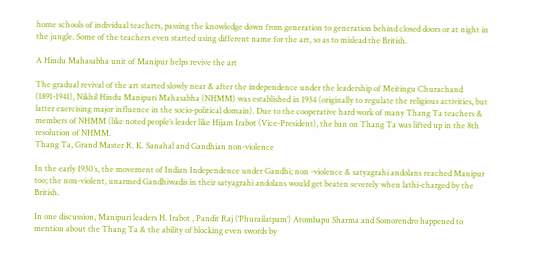home schools of individual teachers, passing the knowledge down from generation to generation behind closed doors or at night in the jungle. Some of the teachers even started using different name for the art, so as to mislead the British.

A Hindu Mahasabha unit of Manipur helps revive the art

The gradual revival of the art started slowly near & after the independence under the leadership of Meitingu Churachand (1891-1941), Nikhil Hindu Manipuri Mahasabha (NHMM) was established in 1934 (originally to regulate the religious activities, but latter exercising major influence in the socio-political domain). Due to the cooperative hard work of many Thang Ta teachers & members of NHMM (like noted people’s leader like Hijam Irabot (Vice-President), the ban on Thang Ta was lifted up in the 8th resolution of NHMM.
Thang Ta, Grand Master R. K. Sanahal and Gandhian non-violence

In the early 1930’s, the movement of Indian Independence under Gandhi; non -violence & satyagrahi andolans reached Manipur too; the non-violent, unarmed Gandhiwadis in their satyagrahi andolans would get beaten severely when lathi-charged by the British.

In one discussion, Manipuri leaders H. Irabot , Pandit Raj (‘Phurailatpam’) Atombapu Sharma and Somorendro happened to mention about the Thang Ta & the ability of blocking even swords by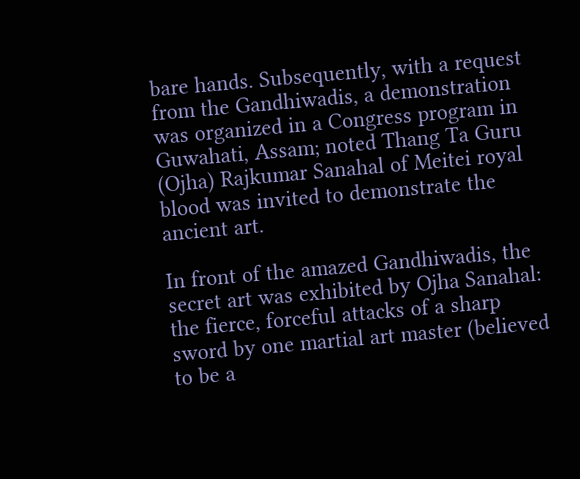bare hands. Subsequently, with a request from the Gandhiwadis, a demonstration was organized in a Congress program in Guwahati, Assam; noted Thang Ta Guru (Ojha) Rajkumar Sanahal of Meitei royal blood was invited to demonstrate the ancient art.

In front of the amazed Gandhiwadis, the secret art was exhibited by Ojha Sanahal: the fierce, forceful attacks of a sharp sword by one martial art master (believed to be a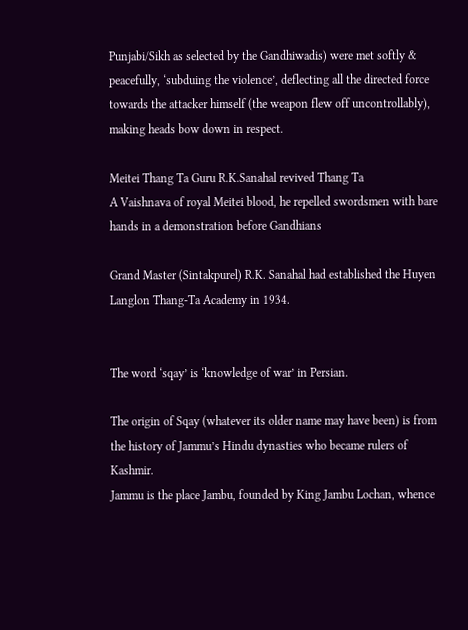Punjabi/Sikh as selected by the Gandhiwadis) were met softly & peacefully, ‘subduing the violence’, deflecting all the directed force towards the attacker himself (the weapon flew off uncontrollably), making heads bow down in respect.

Meitei Thang Ta Guru R.K.Sanahal revived Thang Ta
A Vaishnava of royal Meitei blood, he repelled swordsmen with bare hands in a demonstration before Gandhians

Grand Master (Sintakpurel) R.K. Sanahal had established the Huyen Langlon Thang-Ta Academy in 1934.


The word ‘sqay’ is ‘knowledge of war’ in Persian.

The origin of Sqay (whatever its older name may have been) is from the history of Jammu’s Hindu dynasties who became rulers of Kashmir.
Jammu is the place Jambu, founded by King Jambu Lochan, whence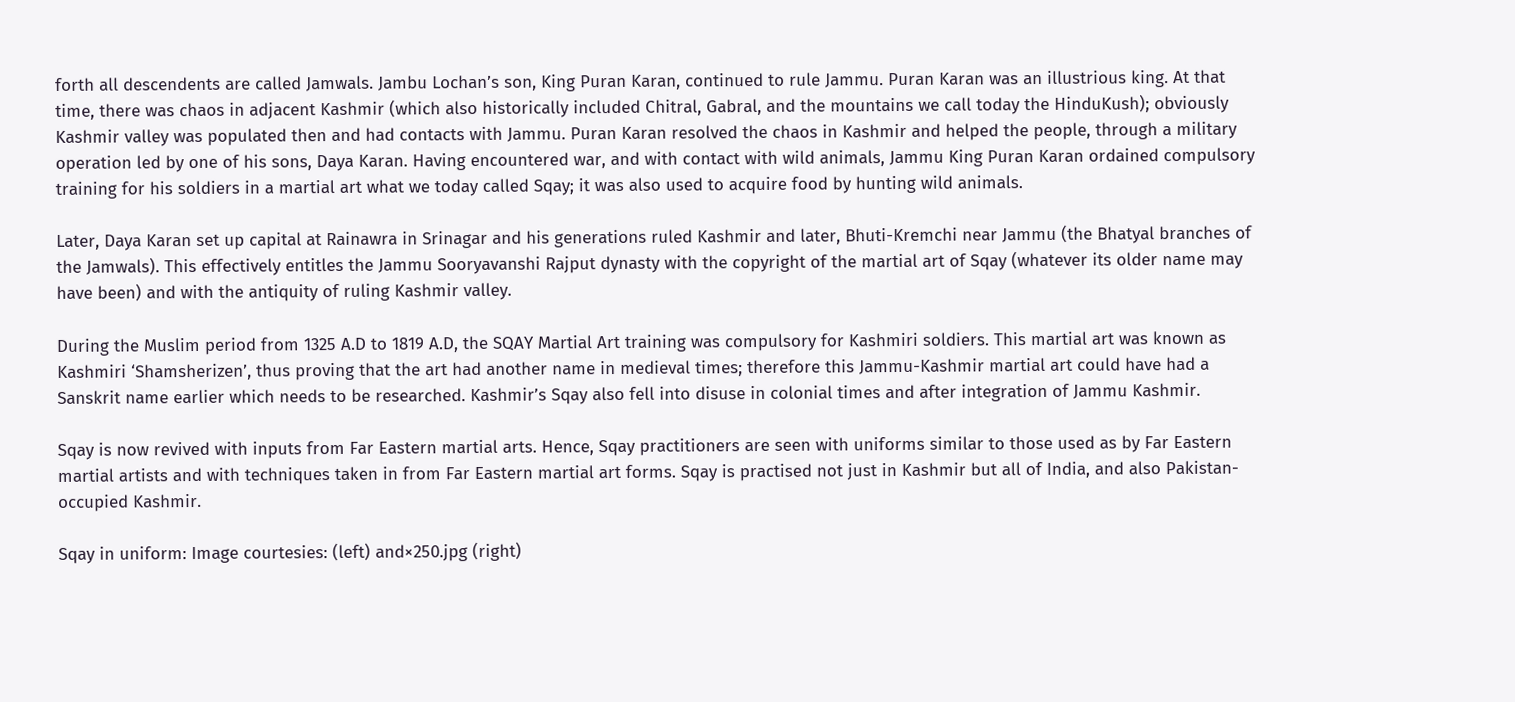forth all descendents are called Jamwals. Jambu Lochan’s son, King Puran Karan, continued to rule Jammu. Puran Karan was an illustrious king. At that time, there was chaos in adjacent Kashmir (which also historically included Chitral, Gabral, and the mountains we call today the HinduKush); obviously Kashmir valley was populated then and had contacts with Jammu. Puran Karan resolved the chaos in Kashmir and helped the people, through a military operation led by one of his sons, Daya Karan. Having encountered war, and with contact with wild animals, Jammu King Puran Karan ordained compulsory training for his soldiers in a martial art what we today called Sqay; it was also used to acquire food by hunting wild animals.

Later, Daya Karan set up capital at Rainawra in Srinagar and his generations ruled Kashmir and later, Bhuti-Kremchi near Jammu (the Bhatyal branches of the Jamwals). This effectively entitles the Jammu Sooryavanshi Rajput dynasty with the copyright of the martial art of Sqay (whatever its older name may have been) and with the antiquity of ruling Kashmir valley.

During the Muslim period from 1325 A.D to 1819 A.D, the SQAY Martial Art training was compulsory for Kashmiri soldiers. This martial art was known as Kashmiri ‘Shamsherizen’, thus proving that the art had another name in medieval times; therefore this Jammu-Kashmir martial art could have had a Sanskrit name earlier which needs to be researched. Kashmir’s Sqay also fell into disuse in colonial times and after integration of Jammu Kashmir.

Sqay is now revived with inputs from Far Eastern martial arts. Hence, Sqay practitioners are seen with uniforms similar to those used as by Far Eastern martial artists and with techniques taken in from Far Eastern martial art forms. Sqay is practised not just in Kashmir but all of India, and also Pakistan-occupied Kashmir.

Sqay in uniform: Image courtesies: (left) and×250.jpg (right)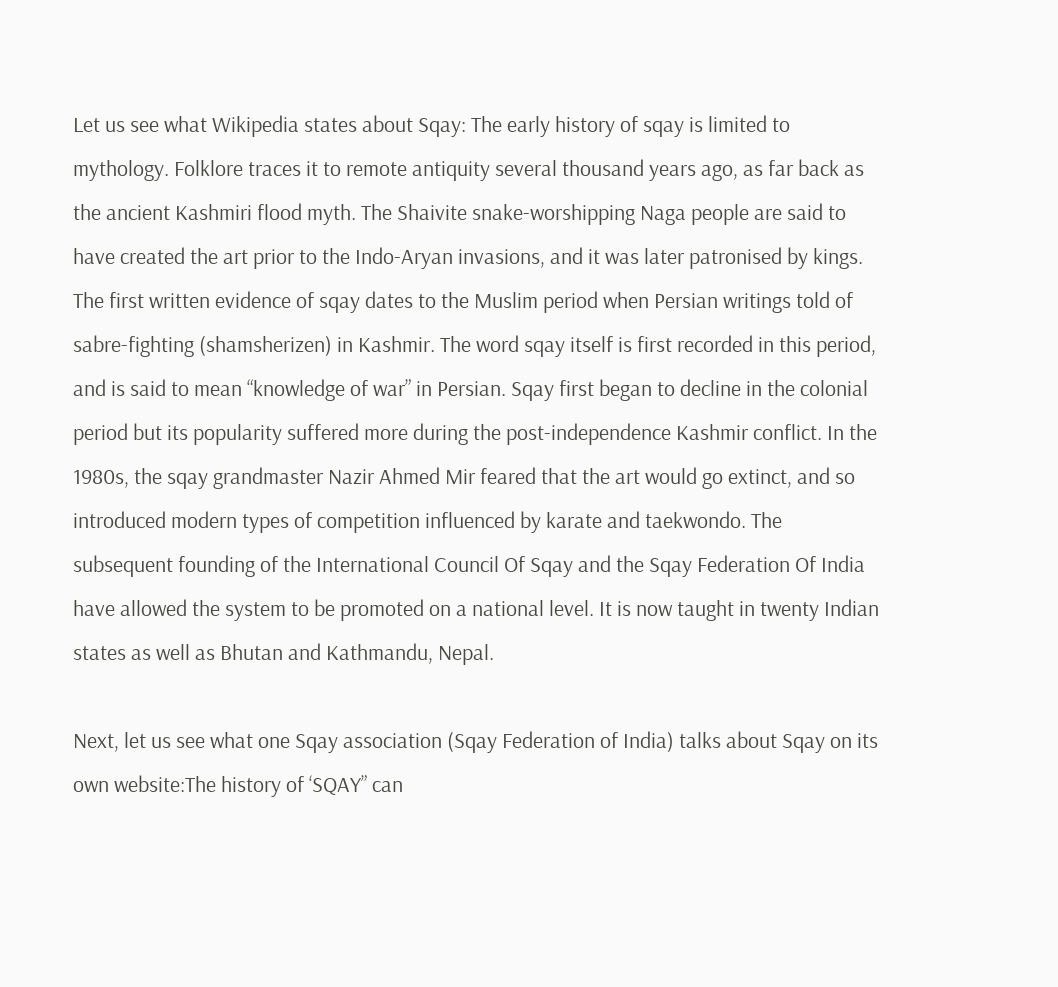Let us see what Wikipedia states about Sqay: The early history of sqay is limited to mythology. Folklore traces it to remote antiquity several thousand years ago, as far back as the ancient Kashmiri flood myth. The Shaivite snake-worshipping Naga people are said to have created the art prior to the Indo-Aryan invasions, and it was later patronised by kings. The first written evidence of sqay dates to the Muslim period when Persian writings told of sabre-fighting (shamsherizen) in Kashmir. The word sqay itself is first recorded in this period, and is said to mean “knowledge of war” in Persian. Sqay first began to decline in the colonial period but its popularity suffered more during the post-independence Kashmir conflict. In the 1980s, the sqay grandmaster Nazir Ahmed Mir feared that the art would go extinct, and so introduced modern types of competition influenced by karate and taekwondo. The subsequent founding of the International Council Of Sqay and the Sqay Federation Of India have allowed the system to be promoted on a national level. It is now taught in twenty Indian states as well as Bhutan and Kathmandu, Nepal.

Next, let us see what one Sqay association (Sqay Federation of India) talks about Sqay on its own website:The history of ‘SQAY” can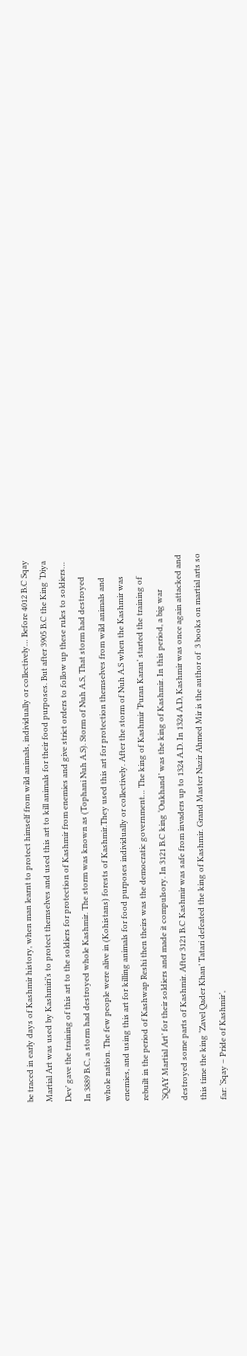be traced in early days of Kashmir history, when man learnt to protect himself from wild animals, individually or collectively… Before 4012 B.C Sqay Martial Art was used by Kashmiri’s to protect themselves and used this art to kill animals for their food purposes. But after 3905 B.C the King ‘Diya Dev’ gave the training of this art to the soldiers for protection of Kashmir from enemies and give strict orders to follow up these rules to soldiers… In 3889 B.C, a storm had destroyed whole Kashmir. The storm was known as (Tophani Nuh A.S). Storm of Nuh A.S, That storm had destroyed whole nation. The few people were alive in (Kohistans) forests of Kashmir.They used this art for protection themselves from wild animals and enemies, and using this art for killing animals for food purposes individually or collectively. After the storm of Nuh A.S when the Kashmir was rebuilt in the period of Kashwap Reshi then theirs was the democratic government… The king of Kashmir ‘Puran Karan’ started the training of ‘SQAY Martial Art’ for their soldiers and made it compulsory. In 3121 B.C king ‘Oukhand’ was the king of Kashmir. In this period, a big war destroyed some parts of Kashmir. After 3121 B.C Kashmir was safe from invaders up to 1324 A.D. In 1324 A.D, Kashmir was once again attacked and this time the king ‘Zavel Qader Khan’ Tatari defeated the king of Kashmir. Grand Master Nazir Ahmed Mir is the author of  3 books on martial arts so far: ‘Sqay – Pride of Kashmir’,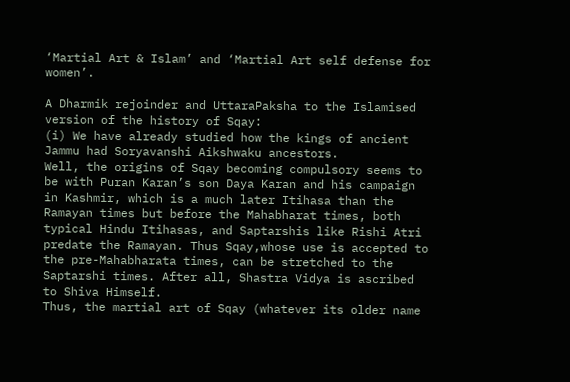‘Martial Art & Islam’ and ‘Martial Art self defense for women’.

A Dharmik rejoinder and UttaraPaksha to the Islamised version of the history of Sqay:
(i) We have already studied how the kings of ancient Jammu had Soryavanshi Aikshwaku ancestors.
Well, the origins of Sqay becoming compulsory seems to be with Puran Karan’s son Daya Karan and his campaign in Kashmir, which is a much later Itihasa than the Ramayan times but before the Mahabharat times, both typical Hindu Itihasas, and Saptarshis like Rishi Atri predate the Ramayan. Thus Sqay,whose use is accepted to the pre-Mahabharata times, can be stretched to the Saptarshi times. After all, Shastra Vidya is ascribed to Shiva Himself.
Thus, the martial art of Sqay (whatever its older name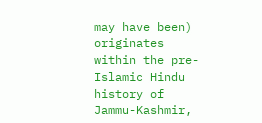may have been) originates within the pre-Islamic Hindu history of Jammu-Kashmir,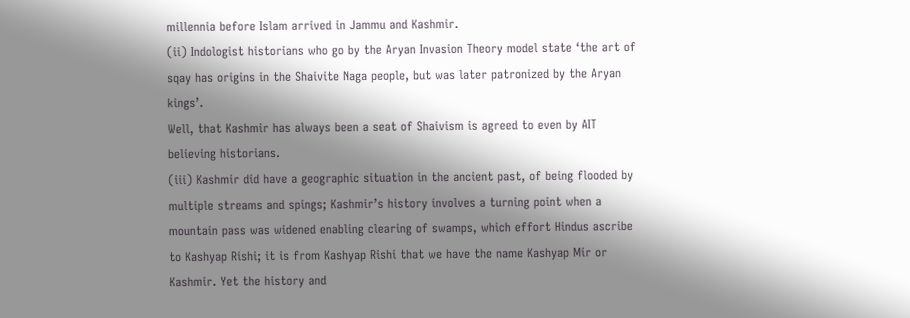millennia before Islam arrived in Jammu and Kashmir.
(ii) Indologist historians who go by the Aryan Invasion Theory model state ‘the art of sqay has origins in the Shaivite Naga people, but was later patronized by the Aryan kings’.
Well, that Kashmir has always been a seat of Shaivism is agreed to even by AIT believing historians.
(iii) Kashmir did have a geographic situation in the ancient past, of being flooded by multiple streams and spings; Kashmir’s history involves a turning point when a mountain pass was widened enabling clearing of swamps, which effort Hindus ascribe to Kashyap Rishi; it is from Kashyap Rishi that we have the name Kashyap Mir or Kashmir. Yet the history and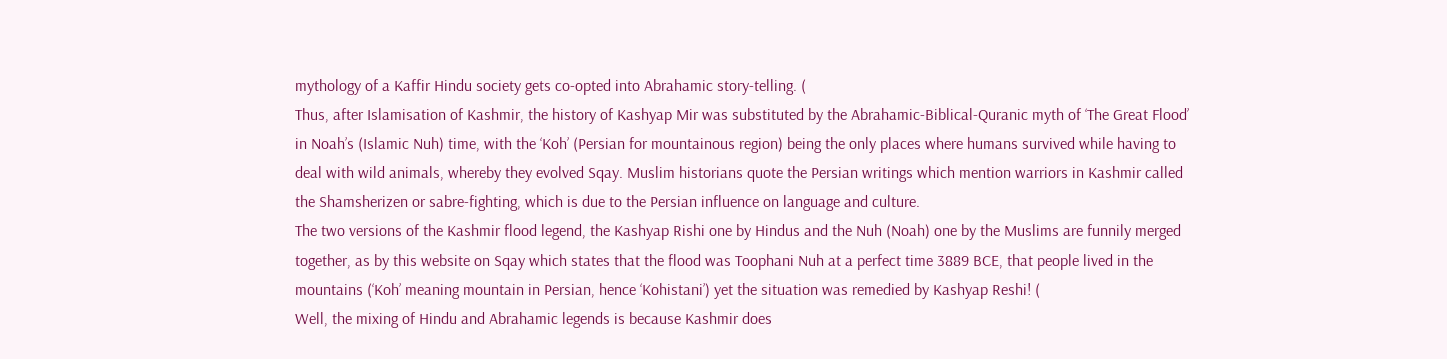mythology of a Kaffir Hindu society gets co-opted into Abrahamic story-telling. (
Thus, after Islamisation of Kashmir, the history of Kashyap Mir was substituted by the Abrahamic-Biblical-Quranic myth of ‘The Great Flood’ in Noah’s (Islamic Nuh) time, with the ‘Koh’ (Persian for mountainous region) being the only places where humans survived while having to deal with wild animals, whereby they evolved Sqay. Muslim historians quote the Persian writings which mention warriors in Kashmir called the Shamsherizen or sabre-fighting, which is due to the Persian influence on language and culture.
The two versions of the Kashmir flood legend, the Kashyap Rishi one by Hindus and the Nuh (Noah) one by the Muslims are funnily merged together, as by this website on Sqay which states that the flood was Toophani Nuh at a perfect time 3889 BCE, that people lived in the mountains (‘Koh’ meaning mountain in Persian, hence ‘Kohistani’) yet the situation was remedied by Kashyap Reshi! (
Well, the mixing of Hindu and Abrahamic legends is because Kashmir does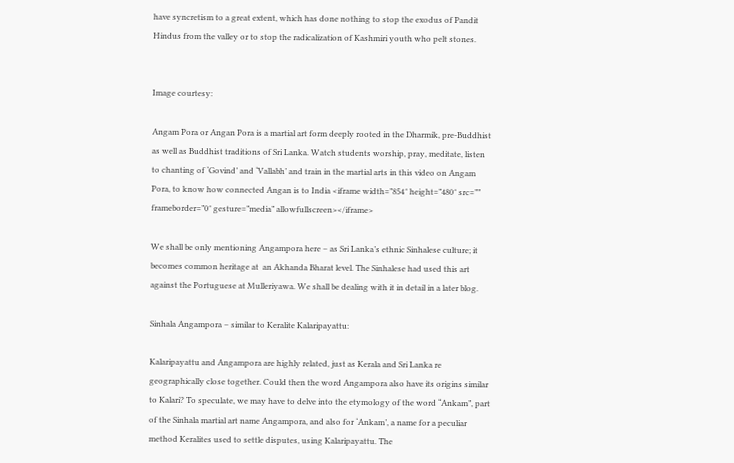have syncretism to a great extent, which has done nothing to stop the exodus of Pandit Hindus from the valley or to stop the radicalization of Kashmiri youth who pelt stones.


Image courtesy:

Angam Pora or Angan Pora is a martial art form deeply rooted in the Dharmik, pre-Buddhist as well as Buddhist traditions of Sri Lanka. Watch students worship, pray, meditate, listen to chanting of ‘Govind’ and ‘Vallabh’ and train in the martial arts in this video on Angam Pora, to know how connected Angan is to India <iframe width=”854″ height=”480″ src=”” frameborder=”0″ gesture=”media” allowfullscreen></iframe>

We shall be only mentioning Angampora here – as Sri Lanka’s ethnic Sinhalese culture; it becomes common heritage at  an Akhanda Bharat level. The Sinhalese had used this art against the Portuguese at Mulleriyawa. We shall be dealing with it in detail in a later blog.

Sinhala Angampora – similar to Keralite Kalaripayattu:

Kalaripayattu and Angampora are highly related, just as Kerala and Sri Lanka re geographically close together. Could then the word Angampora also have its origins similar to Kalari? To speculate, we may have to delve into the etymology of the word “Ankam”, part of the Sinhala martial art name Angampora, and also for ‘Ankam’, a name for a peculiar method Keralites used to settle disputes, using Kalaripayattu. The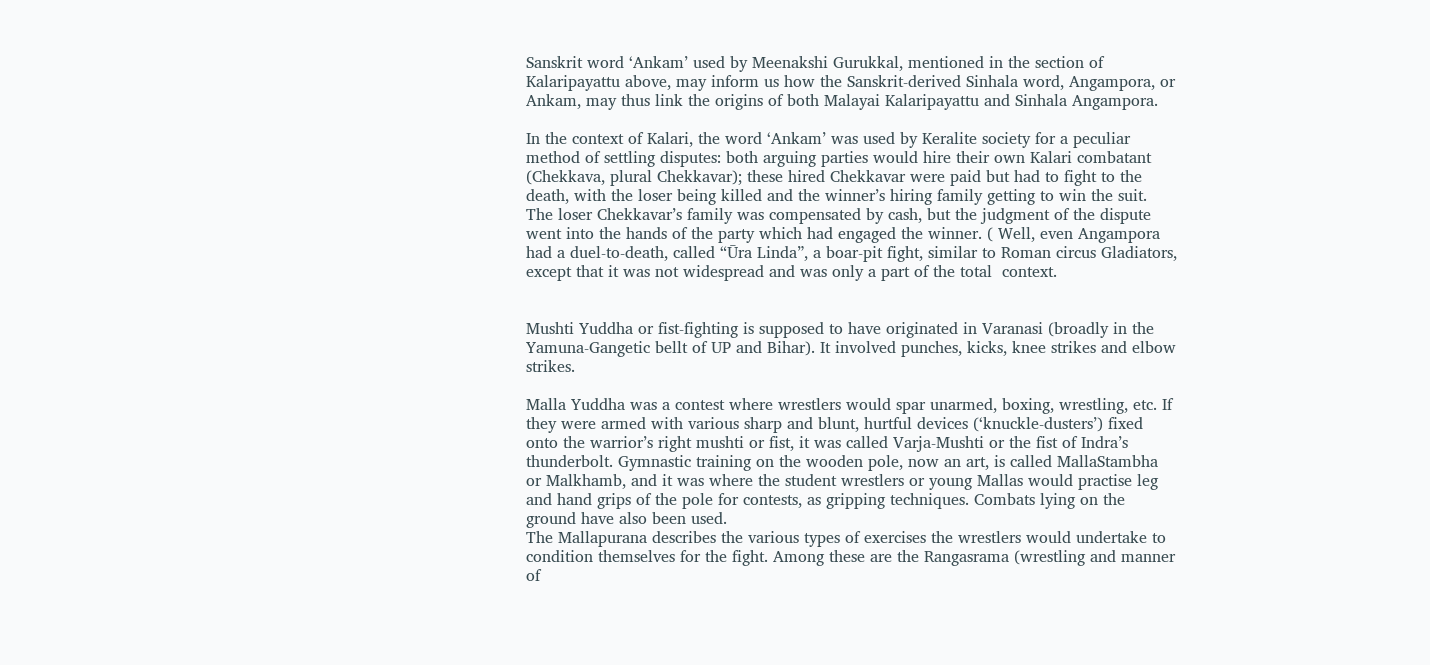Sanskrit word ‘Ankam’ used by Meenakshi Gurukkal, mentioned in the section of Kalaripayattu above, may inform us how the Sanskrit-derived Sinhala word, Angampora, or Ankam, may thus link the origins of both Malayai Kalaripayattu and Sinhala Angampora.

In the context of Kalari, the word ‘Ankam’ was used by Keralite society for a peculiar method of settling disputes: both arguing parties would hire their own Kalari combatant (Chekkava, plural Chekkavar); these hired Chekkavar were paid but had to fight to the death, with the loser being killed and the winner’s hiring family getting to win the suit. The loser Chekkavar’s family was compensated by cash, but the judgment of the dispute went into the hands of the party which had engaged the winner. ( Well, even Angampora had a duel-to-death, called “Ūra Linda”, a boar-pit fight, similar to Roman circus Gladiators, except that it was not widespread and was only a part of the total  context.


Mushti Yuddha or fist-fighting is supposed to have originated in Varanasi (broadly in the Yamuna-Gangetic bellt of UP and Bihar). It involved punches, kicks, knee strikes and elbow strikes.

Malla Yuddha was a contest where wrestlers would spar unarmed, boxing, wrestling, etc. If they were armed with various sharp and blunt, hurtful devices (‘knuckle-dusters’) fixed onto the warrior’s right mushti or fist, it was called Varja-Mushti or the fist of Indra’s thunderbolt. Gymnastic training on the wooden pole, now an art, is called MallaStambha or Malkhamb, and it was where the student wrestlers or young Mallas would practise leg and hand grips of the pole for contests, as gripping techniques. Combats lying on the ground have also been used.
The Mallapurana describes the various types of exercises the wrestlers would undertake to condition themselves for the fight. Among these are the Rangasrama (wrestling and manner of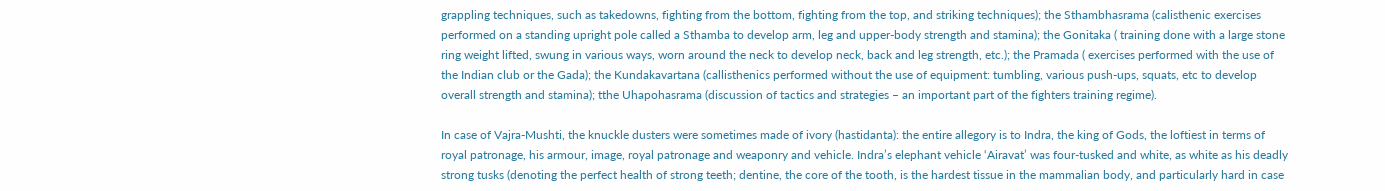grappling techniques, such as takedowns, fighting from the bottom, fighting from the top, and striking techniques); the Sthambhasrama (calisthenic exercises performed on a standing upright pole called a Sthamba to develop arm, leg and upper-body strength and stamina); the Gonitaka ( training done with a large stone ring weight lifted, swung in various ways, worn around the neck to develop neck, back and leg strength, etc.); the Pramada ( exercises performed with the use of the Indian club or the Gada); the Kundakavartana (callisthenics performed without the use of equipment: tumbling, various push-ups, squats, etc to develop overall strength and stamina); tthe Uhapohasrama (discussion of tactics and strategies – an important part of the fighters training regime).

In case of Vajra-Mushti, the knuckle dusters were sometimes made of ivory (hastidanta): the entire allegory is to Indra, the king of Gods, the loftiest in terms of royal patronage, his armour, image, royal patronage and weaponry and vehicle. Indra’s elephant vehicle ‘Airavat’ was four-tusked and white, as white as his deadly strong tusks (denoting the perfect health of strong teeth; dentine, the core of the tooth, is the hardest tissue in the mammalian body, and particularly hard in case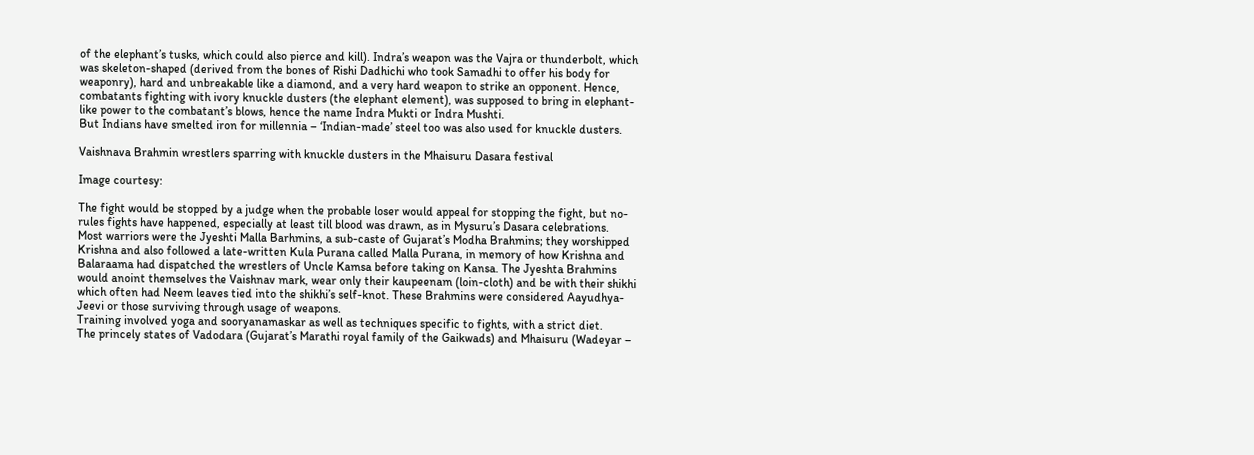of the elephant’s tusks, which could also pierce and kill). Indra’s weapon was the Vajra or thunderbolt, which was skeleton-shaped (derived from the bones of Rishi Dadhichi who took Samadhi to offer his body for weaponry), hard and unbreakable like a diamond, and a very hard weapon to strike an opponent. Hence, combatants fighting with ivory knuckle dusters (the elephant element), was supposed to bring in elephant-like power to the combatant’s blows, hence the name Indra Mukti or Indra Mushti.
But Indians have smelted iron for millennia – ‘Indian-made’ steel too was also used for knuckle dusters.

Vaishnava Brahmin wrestlers sparring with knuckle dusters in the Mhaisuru Dasara festival

Image courtesy:

The fight would be stopped by a judge when the probable loser would appeal for stopping the fight, but no-rules fights have happened, especially at least till blood was drawn, as in Mysuru’s Dasara celebrations.
Most warriors were the Jyeshti Malla Barhmins, a sub-caste of Gujarat’s Modha Brahmins; they worshipped Krishna and also followed a late-written Kula Purana called Malla Purana, in memory of how Krishna and Balaraama had dispatched the wrestlers of Uncle Kamsa before taking on Kansa. The Jyeshta Brahmins would anoint themselves the Vaishnav mark, wear only their kaupeenam (loin-cloth) and be with their shikhi which often had Neem leaves tied into the shikhi’s self-knot. These Brahmins were considered Aayudhya-Jeevi or those surviving through usage of weapons.
Training involved yoga and sooryanamaskar as well as techniques specific to fights, with a strict diet.
The princely states of Vadodara (Gujarat’s Marathi royal family of the Gaikwads) and Mhaisuru (Wadeyar –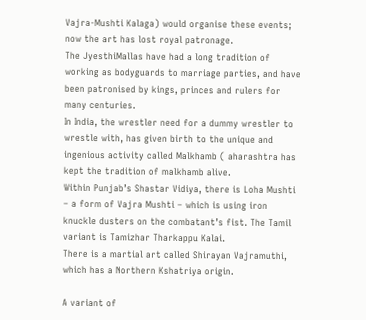Vajra-Mushti Kalaga) would organise these events; now the art has lost royal patronage.
The JyesthiMallas have had a long tradition of working as bodyguards to marriage parties, and have been patronised by kings, princes and rulers for many centuries.
In India, the wrestler need for a dummy wrestler to wrestle with, has given birth to the unique and ingenious activity called Malkhamb ( aharashtra has kept the tradition of malkhamb alive.
Within Punjab’s Shastar Vidiya, there is Loha Mushti – a form of Vajra Mushti – which is using iron knuckle dusters on the combatant’s fist. The Tamil variant is Tamizhar Tharkappu Kalai.
There is a martial art called Shirayan Vajramuthi, which has a Northern Kshatriya origin.

A variant of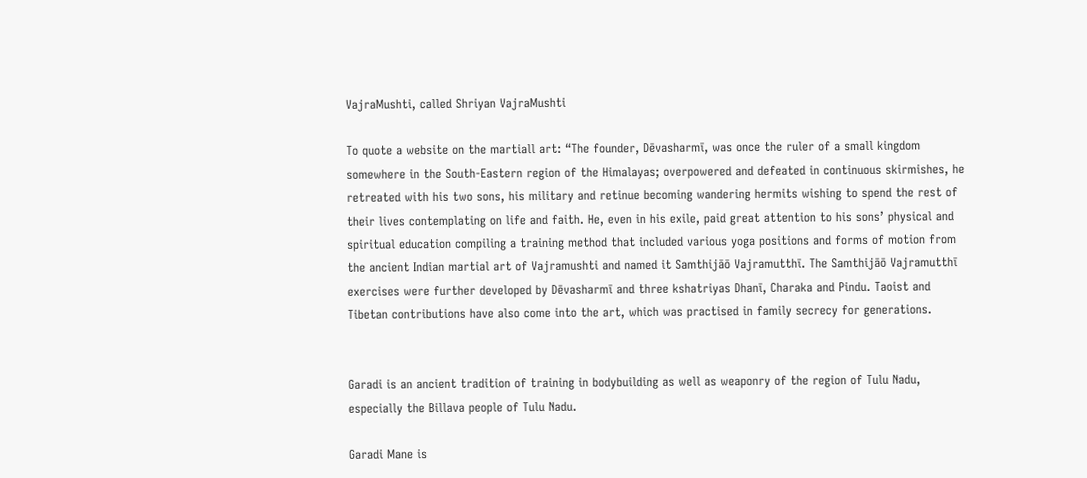VajraMushti, called Shriyan VajraMushti

To quote a website on the martiall art: “The founder, Dēvasharmī, was once the ruler of a small kingdom somewhere in the South-Eastern region of the Himalayas; overpowered and defeated in continuous skirmishes, he retreated with his two sons, his military and retinue becoming wandering hermits wishing to spend the rest of their lives contemplating on life and faith. He, even in his exile, paid great attention to his sons’ physical and spiritual education compiling a training method that included various yoga positions and forms of motion from the ancient Indian martial art of Vajramushti and named it Samthijāō Vajramutthī. The Samthijāō Vajramutthī exercises were further developed by Dēvasharmī and three kshatriyas Dhanī, Charaka and Pindu. Taoist and Tibetan contributions have also come into the art, which was practised in family secrecy for generations.


Garadi is an ancient tradition of training in bodybuilding as well as weaponry of the region of Tulu Nadu, especially the Billava people of Tulu Nadu.

Garadi Mane is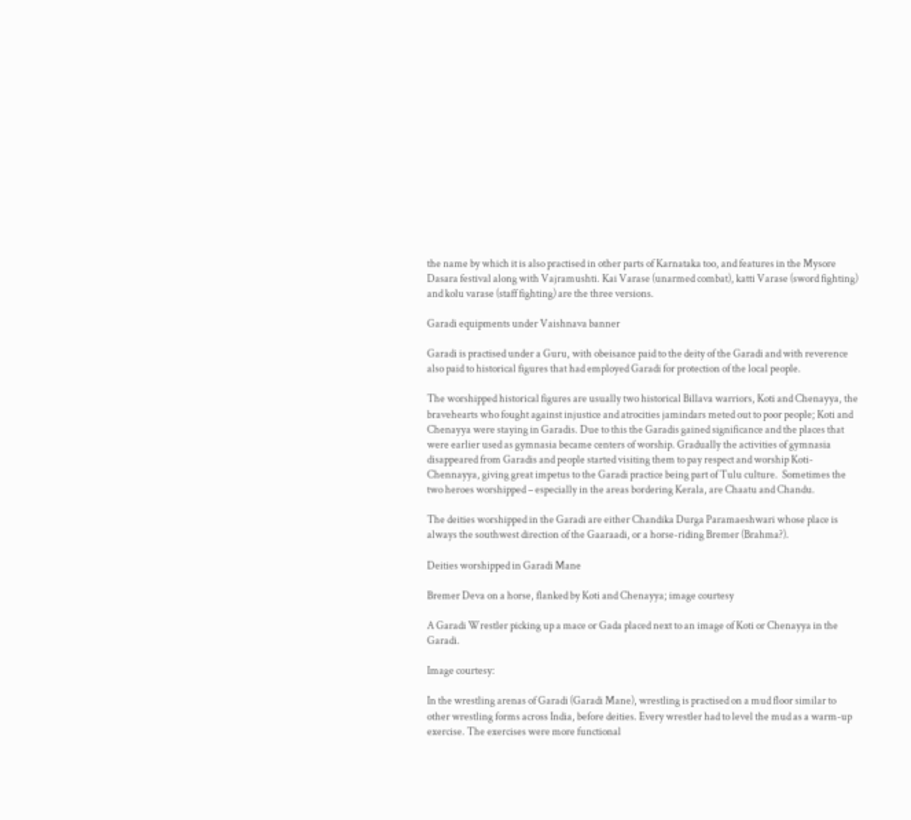the name by which it is also practised in other parts of Karnataka too, and features in the Mysore Dasara festival along with Vajramushti. Kai Varase (unarmed combat), katti Varase (sword fighting) and kolu varase (staff fighting) are the three versions.

Garadi equipments under Vaishnava banner

Garadi is practised under a Guru, with obeisance paid to the deity of the Garadi and with reverence also paid to historical figures that had employed Garadi for protection of the local people.

The worshipped historical figures are usually two historical Billava warriors, Koti and Chenayya, the bravehearts who fought against injustice and atrocities jamindars meted out to poor people; Koti and Chenayya were staying in Garadis. Due to this the Garadis gained significance and the places that were earlier used as gymnasia became centers of worship. Gradually the activities of gymnasia disappeared from Garadis and people started visiting them to pay respect and worship Koti-Chennayya, giving great impetus to the Garadi practice being part of Tulu culture.  Sometimes the two heroes worshipped – especially in the areas bordering Kerala, are Chaatu and Chandu.

The deities worshipped in the Garadi are either Chandika Durga Paramaeshwari whose place is always the southwest direction of the Gaaraadi, or a horse-riding Bremer (Brahma?).

Deities worshipped in Garadi Mane

Bremer Deva on a horse, flanked by Koti and Chenayya; image courtesy

A Garadi Wrestler picking up a mace or Gada placed next to an image of Koti or Chenayya in the Garadi.

Image courtesy:

In the wrestling arenas of Garadi (Garadi Mane), wrestling is practised on a mud floor similar to other wrestling forms across India, before deities. Every wrestler had to level the mud as a warm-up exercise. The exercises were more functional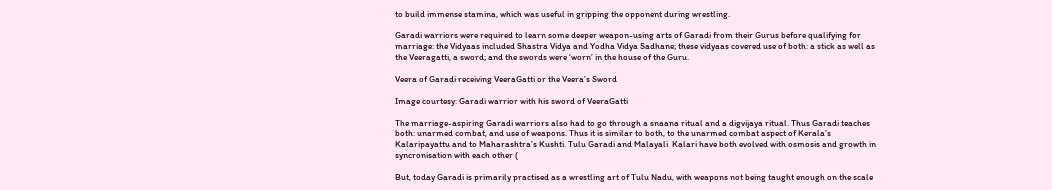to build immense stamina, which was useful in gripping the opponent during wrestling.

Garadi warriors were required to learn some deeper weapon-using arts of Garadi from their Gurus before qualifying for marriage: the Vidyaas included Shastra Vidya and Yodha Vidya Sadhane; these vidyaas covered use of both: a stick as well as the Veeragatti, a sword; and the swords were ‘worn’ in the house of the Guru.

Veera of Garadi receiving VeeraGatti or the Veera’s Sword

Image courtesy: Garadi warrior with his sword of VeeraGatti

The marriage-aspiring Garadi warriors also had to go through a snaana ritual and a digvijaya ritual. Thus Garadi teaches both: unarmed combat, and use of weapons. Thus it is similar to both, to the unarmed combat aspect of Kerala’s Kalaripayattu and to Maharashtra’s Kushti. Tulu Garadi and Malayali  Kalari have both evolved with osmosis and growth in syncronisation with each other (

But, today Garadi is primarily practised as a wrestling art of Tulu Nadu, with weapons not being taught enough on the scale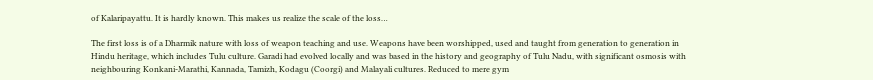of Kalaripayattu. It is hardly known. This makes us realize the scale of the loss…

The first loss is of a Dharmik nature with loss of weapon teaching and use. Weapons have been worshipped, used and taught from generation to generation in Hindu heritage, which includes Tulu culture. Garadi had evolved locally and was based in the history and geography of Tulu Nadu, with significant osmosis with neighbouring Konkani-Marathi, Kannada, Tamizh, Kodagu (Coorgi) and Malayali cultures. Reduced to mere gym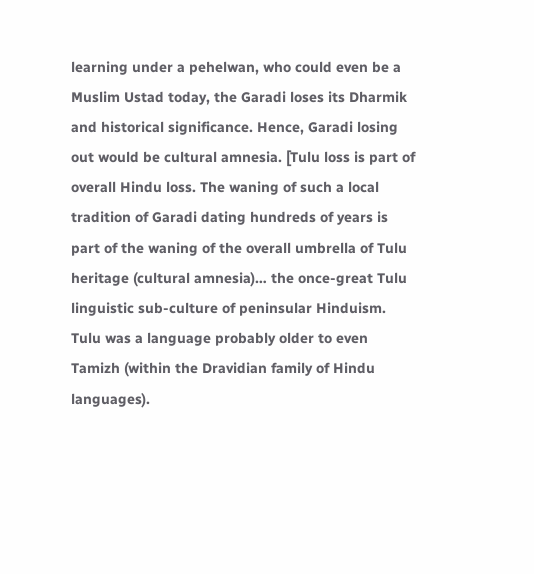learning under a pehelwan, who could even be a Muslim Ustad today, the Garadi loses its Dharmik and historical significance. Hence, Garadi losing out would be cultural amnesia. [Tulu loss is part of overall Hindu loss. The waning of such a local tradition of Garadi dating hundreds of years is part of the waning of the overall umbrella of Tulu heritage (cultural amnesia)… the once-great Tulu linguistic sub-culture of peninsular Hinduism. Tulu was a language probably older to even Tamizh (within the Dravidian family of Hindu languages).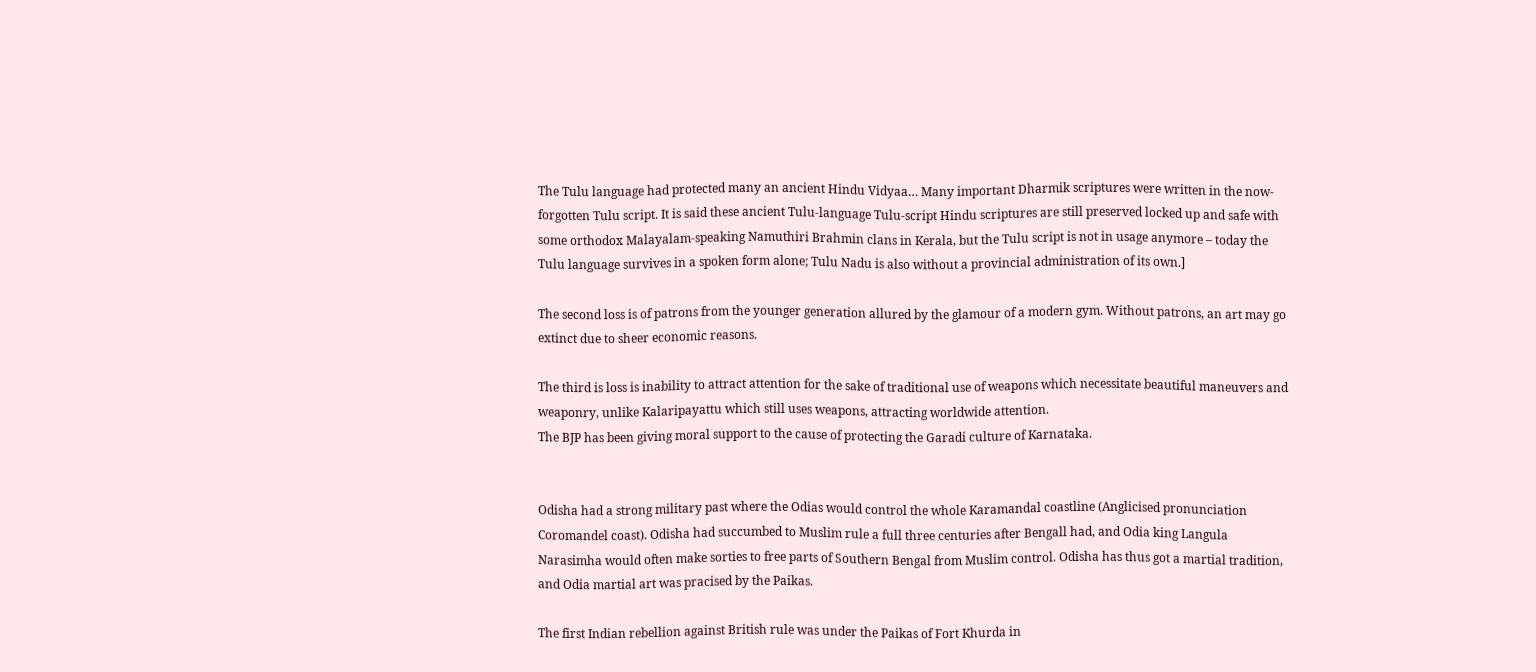The Tulu language had protected many an ancient Hindu Vidyaa… Many important Dharmik scriptures were written in the now-forgotten Tulu script. It is said these ancient Tulu-language Tulu-script Hindu scriptures are still preserved locked up and safe with some orthodox Malayalam-speaking Namuthiri Brahmin clans in Kerala, but the Tulu script is not in usage anymore – today the Tulu language survives in a spoken form alone; Tulu Nadu is also without a provincial administration of its own.]

The second loss is of patrons from the younger generation allured by the glamour of a modern gym. Without patrons, an art may go extinct due to sheer economic reasons.

The third is loss is inability to attract attention for the sake of traditional use of weapons which necessitate beautiful maneuvers and weaponry, unlike Kalaripayattu which still uses weapons, attracting worldwide attention.
The BJP has been giving moral support to the cause of protecting the Garadi culture of Karnataka.


Odisha had a strong military past where the Odias would control the whole Karamandal coastline (Anglicised pronunciation Coromandel coast). Odisha had succumbed to Muslim rule a full three centuries after Bengall had, and Odia king Langula Narasimha would often make sorties to free parts of Southern Bengal from Muslim control. Odisha has thus got a martial tradition, and Odia martial art was pracised by the Paikas.

The first Indian rebellion against British rule was under the Paikas of Fort Khurda in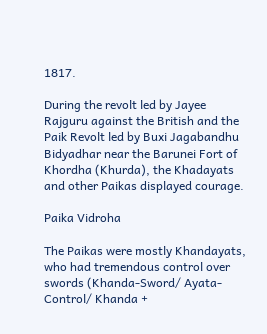1817.

During the revolt led by Jayee Rajguru against the British and the Paik Revolt led by Buxi Jagabandhu Bidyadhar near the Barunei Fort of Khordha (Khurda), the Khadayats and other Paikas displayed courage.

Paika Vidroha

The Paikas were mostly Khandayats, who had tremendous control over swords (Khanda-Sword/ Ayata-Control/ Khanda +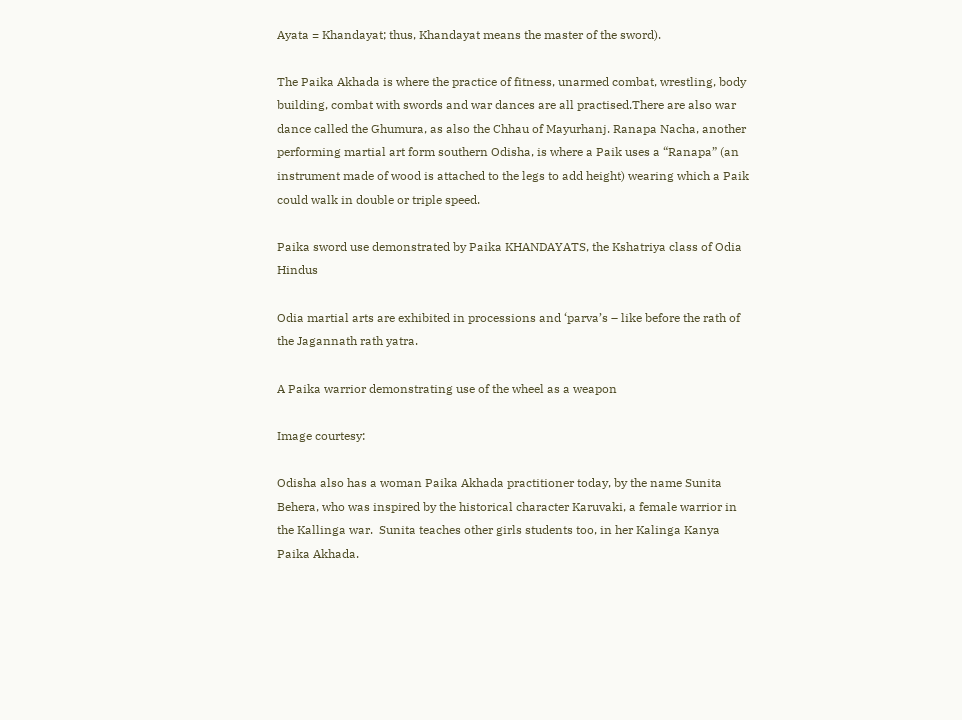Ayata = Khandayat; thus, Khandayat means the master of the sword).

The Paika Akhada is where the practice of fitness, unarmed combat, wrestling, body building, combat with swords and war dances are all practised.There are also war dance called the Ghumura, as also the Chhau of Mayurhanj. Ranapa Nacha, another performing martial art form southern Odisha, is where a Paik uses a “Ranapa” (an instrument made of wood is attached to the legs to add height) wearing which a Paik could walk in double or triple speed.

Paika sword use demonstrated by Paika KHANDAYATS, the Kshatriya class of Odia Hindus

Odia martial arts are exhibited in processions and ‘parva’s – like before the rath of the Jagannath rath yatra.

A Paika warrior demonstrating use of the wheel as a weapon

Image courtesy:

Odisha also has a woman Paika Akhada practitioner today, by the name Sunita Behera, who was inspired by the historical character Karuvaki, a female warrior in the Kallinga war.  Sunita teaches other girls students too, in her Kalinga Kanya Paika Akhada.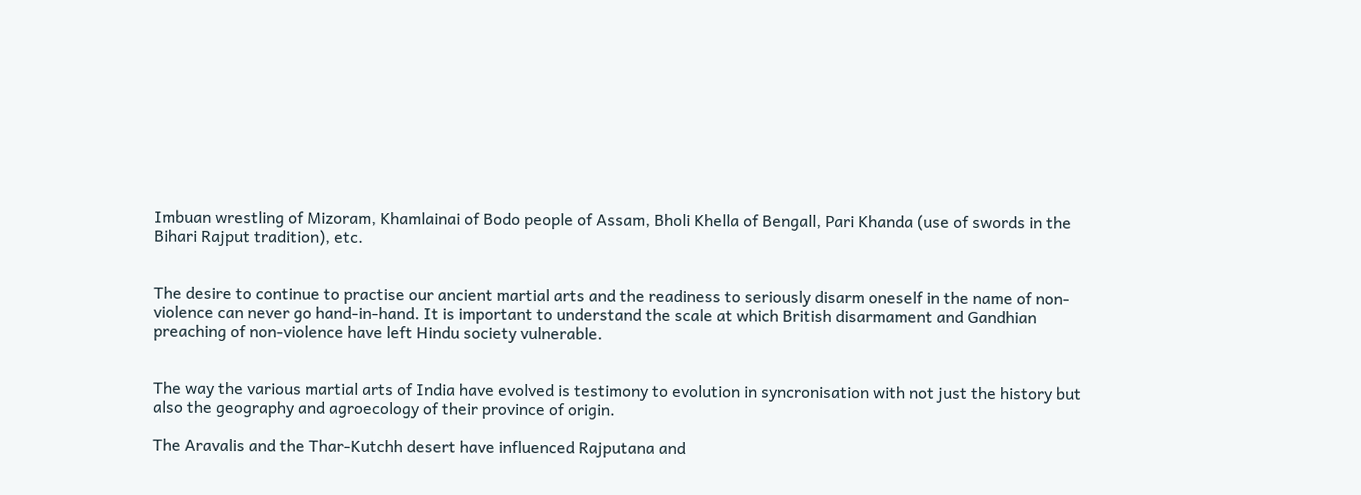Imbuan wrestling of Mizoram, Khamlainai of Bodo people of Assam, Bholi Khella of Bengall, Pari Khanda (use of swords in the Bihari Rajput tradition), etc.


The desire to continue to practise our ancient martial arts and the readiness to seriously disarm oneself in the name of non-violence can never go hand-in-hand. It is important to understand the scale at which British disarmament and Gandhian preaching of non-violence have left Hindu society vulnerable.


The way the various martial arts of India have evolved is testimony to evolution in syncronisation with not just the history but also the geography and agroecology of their province of origin.

The Aravalis and the Thar-Kutchh desert have influenced Rajputana and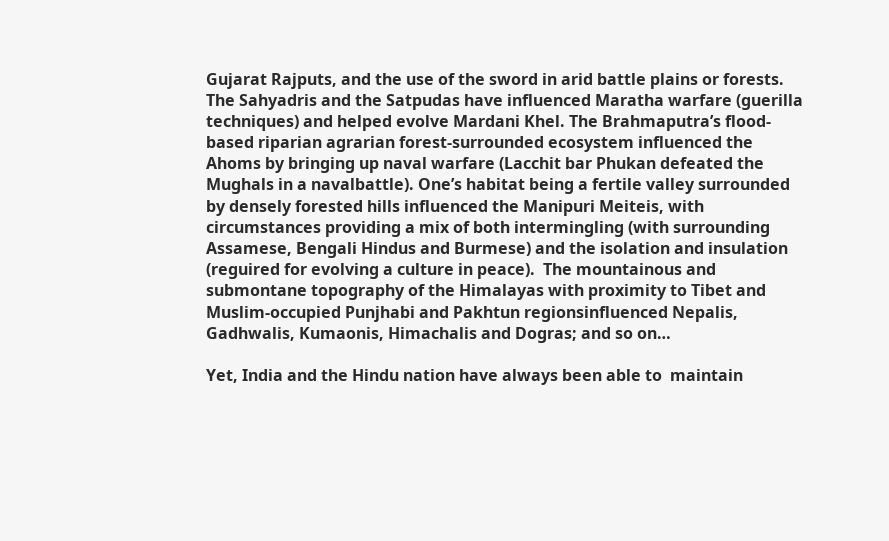Gujarat Rajputs, and the use of the sword in arid battle plains or forests. The Sahyadris and the Satpudas have influenced Maratha warfare (guerilla techniques) and helped evolve Mardani Khel. The Brahmaputra’s flood-based riparian agrarian forest-surrounded ecosystem influenced the Ahoms by bringing up naval warfare (Lacchit bar Phukan defeated the Mughals in a navalbattle). One’s habitat being a fertile valley surrounded by densely forested hills influenced the Manipuri Meiteis, with circumstances providing a mix of both intermingling (with surrounding Assamese, Bengali Hindus and Burmese) and the isolation and insulation (reguired for evolving a culture in peace).  The mountainous and submontane topography of the Himalayas with proximity to Tibet and Muslim-occupied Punjhabi and Pakhtun regionsinfluenced Nepalis, Gadhwalis, Kumaonis, Himachalis and Dogras; and so on…

Yet, India and the Hindu nation have always been able to  maintain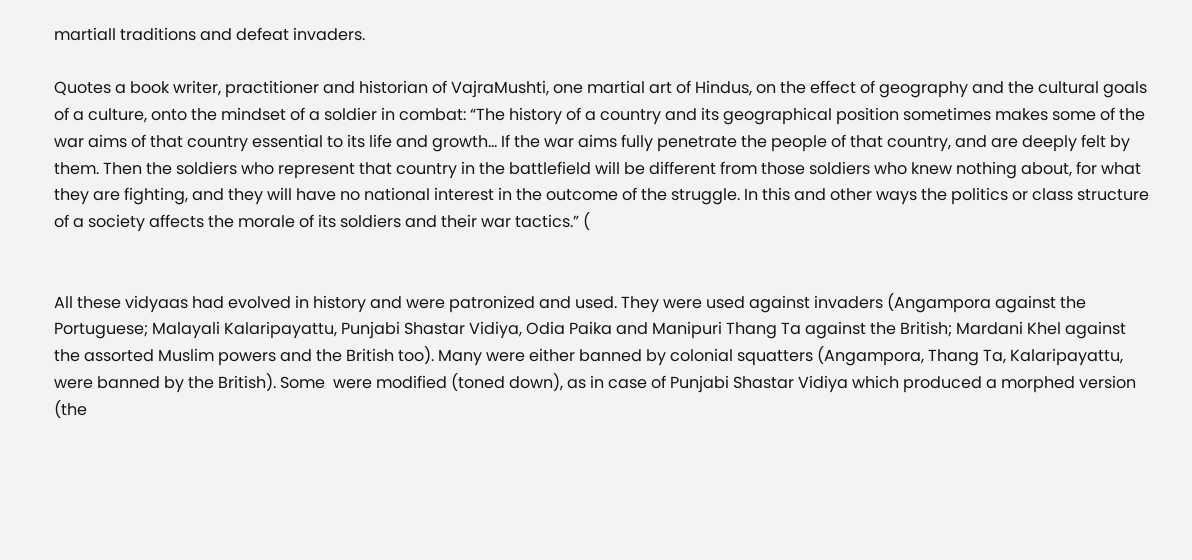martiall traditions and defeat invaders.

Quotes a book writer, practitioner and historian of VajraMushti, one martial art of Hindus, on the effect of geography and the cultural goals of a culture, onto the mindset of a soldier in combat: “The history of a country and its geographical position sometimes makes some of the war aims of that country essential to its life and growth… If the war aims fully penetrate the people of that country, and are deeply felt by them. Then the soldiers who represent that country in the battlefield will be different from those soldiers who knew nothing about, for what they are fighting, and they will have no national interest in the outcome of the struggle. In this and other ways the politics or class structure of a society affects the morale of its soldiers and their war tactics.” (


All these vidyaas had evolved in history and were patronized and used. They were used against invaders (Angampora against the Portuguese; Malayali Kalaripayattu, Punjabi Shastar Vidiya, Odia Paika and Manipuri Thang Ta against the British; Mardani Khel against the assorted Muslim powers and the British too). Many were either banned by colonial squatters (Angampora, Thang Ta, Kalaripayattu, were banned by the British). Some  were modified (toned down), as in case of Punjabi Shastar Vidiya which produced a morphed version (the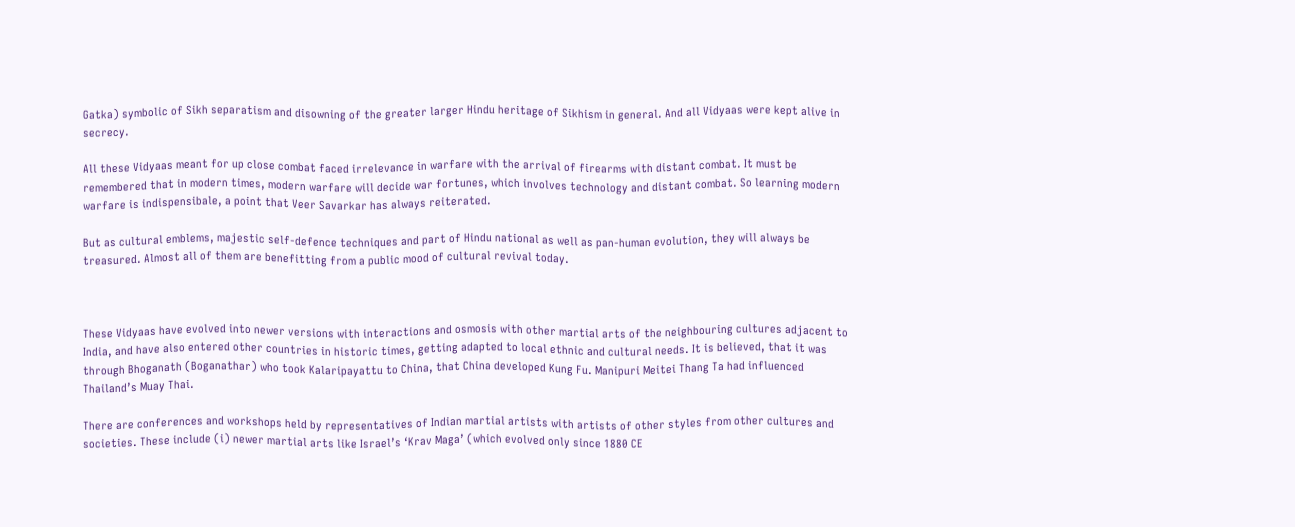Gatka) symbolic of Sikh separatism and disowning of the greater larger Hindu heritage of Sikhism in general. And all Vidyaas were kept alive in secrecy.

All these Vidyaas meant for up close combat faced irrelevance in warfare with the arrival of firearms with distant combat. It must be remembered that in modern times, modern warfare will decide war fortunes, which involves technology and distant combat. So learning modern warfare is indispensibale, a point that Veer Savarkar has always reiterated.

But as cultural emblems, majestic self-defence techniques and part of Hindu national as well as pan-human evolution, they will always be treasured. Almost all of them are benefitting from a public mood of cultural revival today.



These Vidyaas have evolved into newer versions with interactions and osmosis with other martial arts of the neighbouring cultures adjacent to India, and have also entered other countries in historic times, getting adapted to local ethnic and cultural needs. It is believed, that it was through Bhoganath (Boganathar) who took Kalaripayattu to China, that China developed Kung Fu. Manipuri Meitei Thang Ta had influenced Thailand’s Muay Thai.

There are conferences and workshops held by representatives of Indian martial artists with artists of other styles from other cultures and societies. These include (i) newer martial arts like Israel’s ‘Krav Maga’ (which evolved only since 1880 CE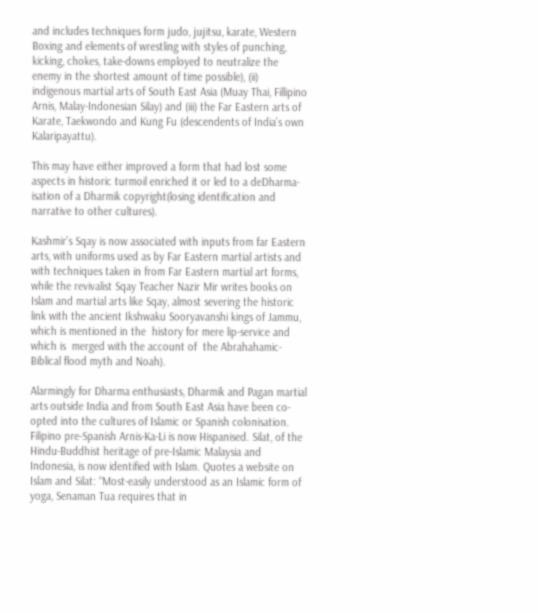and includes techniques form judo, jujitsu, karate, Western Boxing and elements of wrestling with styles of punching, kicking, chokes, take-downs employed to neutralize the enemy in the shortest amount of time possible), (ii) indigenous martial arts of South East Asia (Muay Thai, Fillipino Arnis, Malay-Indonesian Silay) and (iii) the Far Eastern arts of Karate, Taekwondo and Kung Fu (descendents of India’s own Kalaripayattu).

This may have either improved a form that had lost some aspects in historic turmoil enriched it or led to a deDharma-isation of a Dharmik copyright(losing identification and narrative to other cultures).

Kashmir’s Sqay is now associated with inputs from far Eastern arts, with uniforms used as by Far Eastern martial artists and with techniques taken in from Far Eastern martial art forms, while the revivalist Sqay Teacher Nazir Mir writes books on Islam and martial arts like Sqay, almost severing the historic link with the ancient Ikshwaku Sooryavanshi kings of Jammu, which is mentioned in the  history for mere lip-service and which is  merged with the account of  the Abrahahamic-Biblical flood myth and Noah).

Alarmingly for Dharma enthusiasts, Dharmik and Pagan martial arts outside India and from South East Asia have been co-opted into the cultures of Islamic or Spanish colonisation. Filipino pre-Spanish Arnis-Ka-Li is now Hispanised. Silat, of the Hindu-Buddhist heritage of pre-Islamic Malaysia and Indonesia, is now identified with Islam. Quotes a website on Islam and Silat: “Most-easily understood as an Islamic form of yoga, Senaman Tua requires that in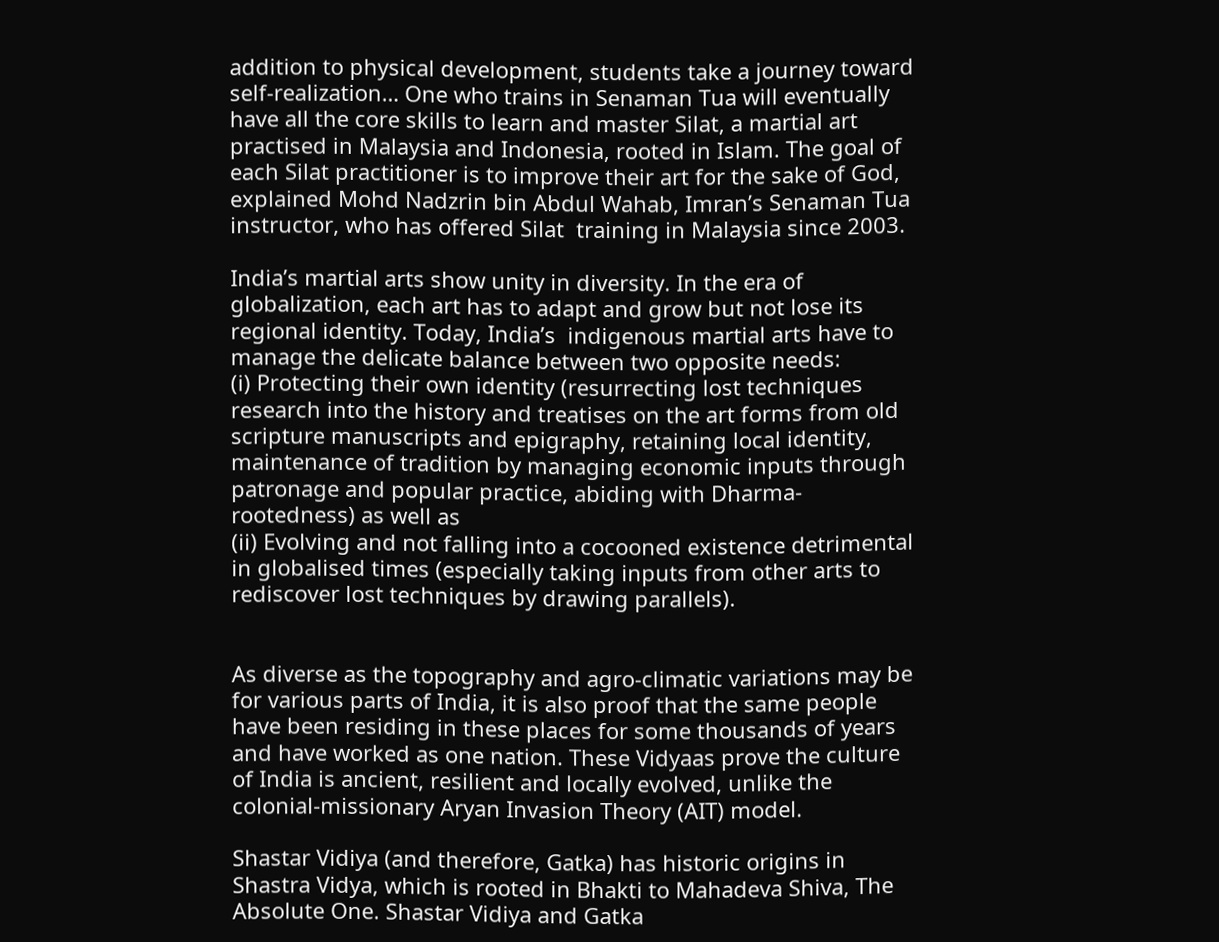addition to physical development, students take a journey toward self-realization… One who trains in Senaman Tua will eventually have all the core skills to learn and master Silat, a martial art practised in Malaysia and Indonesia, rooted in Islam. The goal of each Silat practitioner is to improve their art for the sake of God, explained Mohd Nadzrin bin Abdul Wahab, Imran’s Senaman Tua instructor, who has offered Silat  training in Malaysia since 2003.

India’s martial arts show unity in diversity. In the era of globalization, each art has to adapt and grow but not lose its regional identity. Today, India’s  indigenous martial arts have to manage the delicate balance between two opposite needs:
(i) Protecting their own identity (resurrecting lost techniques research into the history and treatises on the art forms from old scripture manuscripts and epigraphy, retaining local identity, maintenance of tradition by managing economic inputs through patronage and popular practice, abiding with Dharma-rootedness) as well as
(ii) Evolving and not falling into a cocooned existence detrimental in globalised times (especially taking inputs from other arts to rediscover lost techniques by drawing parallels).


As diverse as the topography and agro-climatic variations may be for various parts of India, it is also proof that the same people have been residing in these places for some thousands of years and have worked as one nation. These Vidyaas prove the culture of India is ancient, resilient and locally evolved, unlike the colonial-missionary Aryan Invasion Theory (AIT) model.

Shastar Vidiya (and therefore, Gatka) has historic origins in Shastra Vidya, which is rooted in Bhakti to Mahadeva Shiva, The Absolute One. Shastar Vidiya and Gatka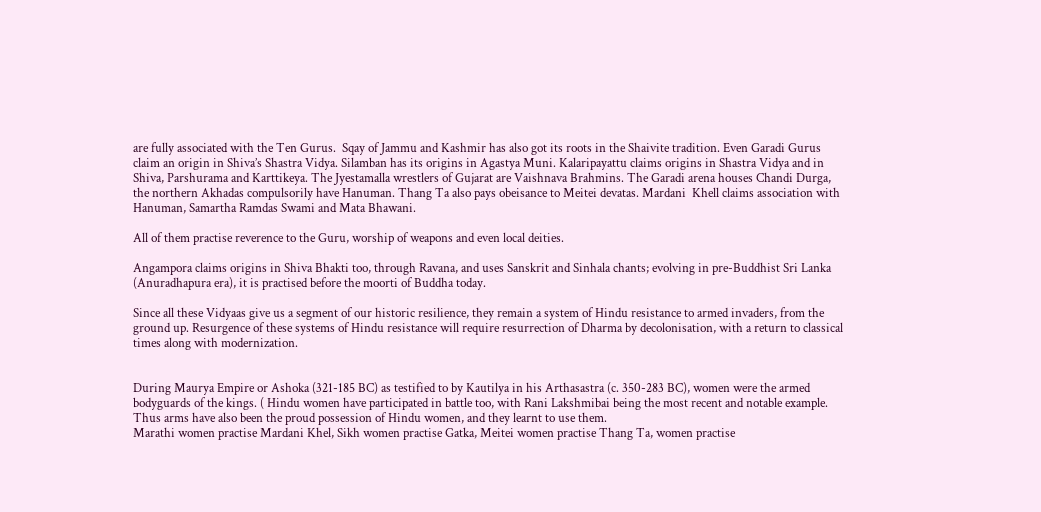are fully associated with the Ten Gurus.  Sqay of Jammu and Kashmir has also got its roots in the Shaivite tradition. Even Garadi Gurus claim an origin in Shiva’s Shastra Vidya. Silamban has its origins in Agastya Muni. Kalaripayattu claims origins in Shastra Vidya and in Shiva, Parshurama and Karttikeya. The Jyestamalla wrestlers of Gujarat are Vaishnava Brahmins. The Garadi arena houses Chandi Durga, the northern Akhadas compulsorily have Hanuman. Thang Ta also pays obeisance to Meitei devatas. Mardani  Khell claims association with Hanuman, Samartha Ramdas Swami and Mata Bhawani.

All of them practise reverence to the Guru, worship of weapons and even local deities.

Angampora claims origins in Shiva Bhakti too, through Ravana, and uses Sanskrit and Sinhala chants; evolving in pre-Buddhist Sri Lanka (Anuradhapura era), it is practised before the moorti of Buddha today.

Since all these Vidyaas give us a segment of our historic resilience, they remain a system of Hindu resistance to armed invaders, from the ground up. Resurgence of these systems of Hindu resistance will require resurrection of Dharma by decolonisation, with a return to classical times along with modernization.


During Maurya Empire or Ashoka (321-185 BC) as testified to by Kautilya in his Arthasastra (c. 350-283 BC), women were the armed bodyguards of the kings. ( Hindu women have participated in battle too, with Rani Lakshmibai being the most recent and notable example. Thus arms have also been the proud possession of Hindu women, and they learnt to use them.
Marathi women practise Mardani Khel, Sikh women practise Gatka, Meitei women practise Thang Ta, women practise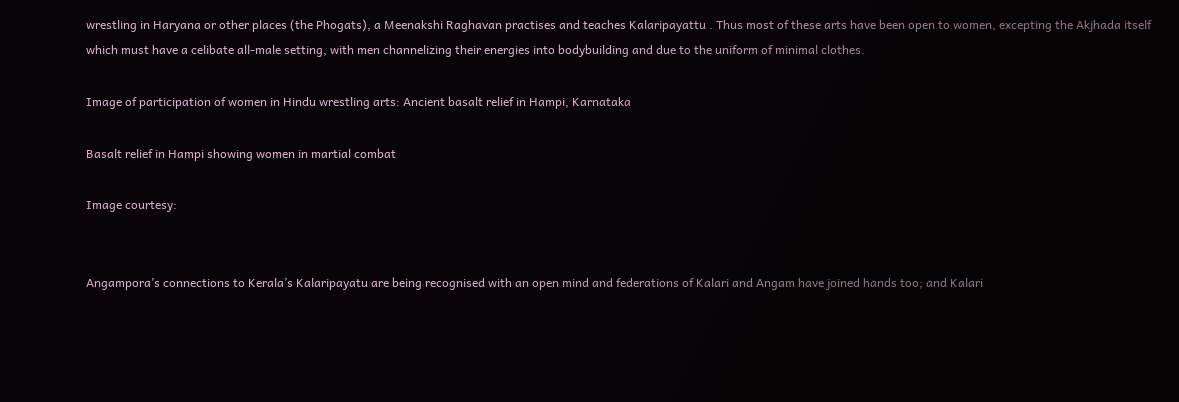wrestling in Haryana or other places (the Phogats), a Meenakshi Raghavan practises and teaches Kalaripayattu . Thus most of these arts have been open to women, excepting the Akjhada itself which must have a celibate all-male setting, with men channelizing their energies into bodybuilding and due to the uniform of minimal clothes.

Image of participation of women in Hindu wrestling arts: Ancient basalt relief in Hampi, Karnataka

Basalt relief in Hampi showing women in martial combat

Image courtesy:


Angampora’s connections to Kerala’s Kalaripayatu are being recognised with an open mind and federations of Kalari and Angam have joined hands too; and Kalari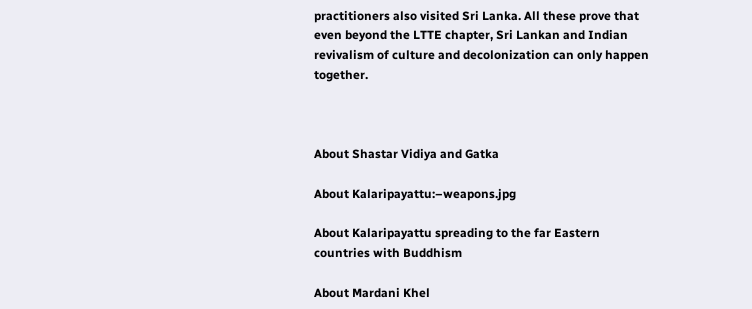practitioners also visited Sri Lanka. All these prove that even beyond the LTTE chapter, Sri Lankan and Indian revivalism of culture and decolonization can only happen together.



About Shastar Vidiya and Gatka

About Kalaripayattu:–weapons.jpg

About Kalaripayattu spreading to the far Eastern countries with Buddhism

About Mardani Khel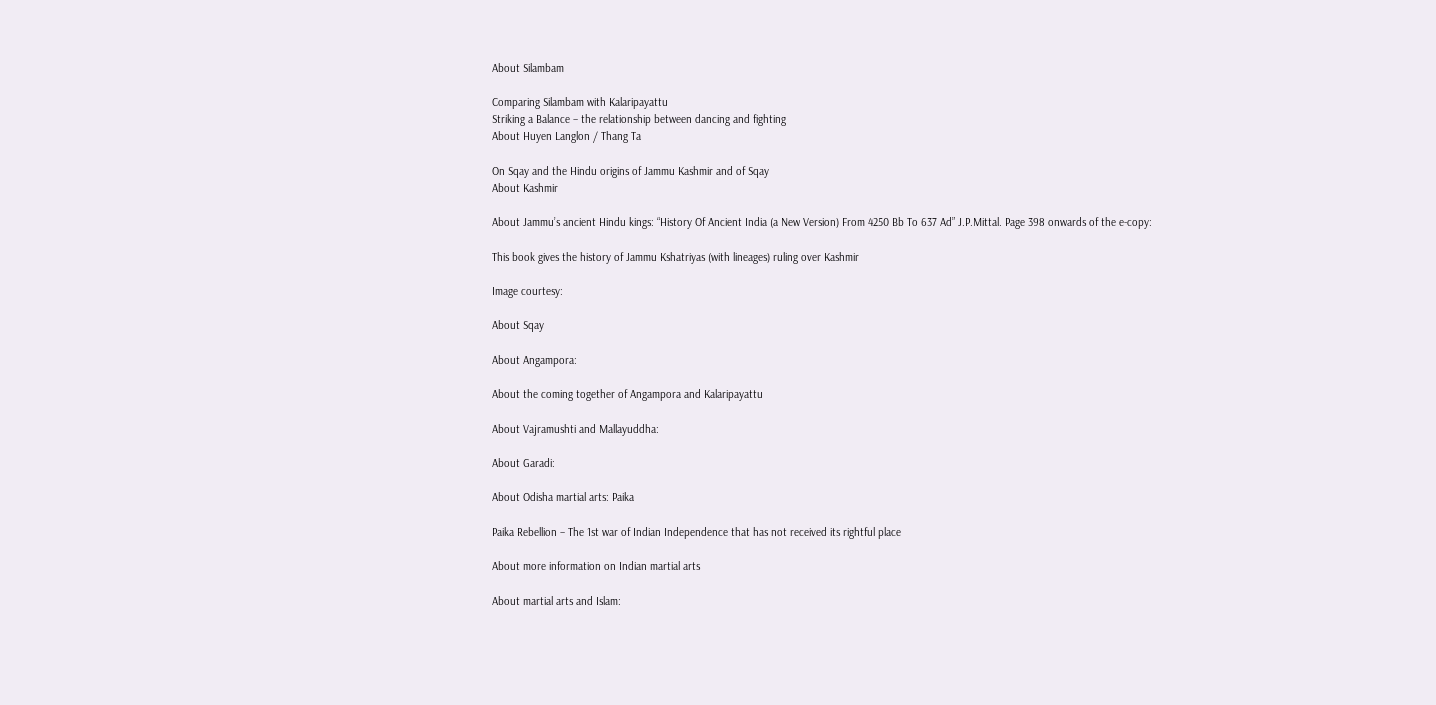About Silambam

Comparing Silambam with Kalaripayattu
Striking a Balance – the relationship between dancing and fighting
About Huyen Langlon / Thang Ta

On Sqay and the Hindu origins of Jammu Kashmir and of Sqay
About Kashmir

About Jammu’s ancient Hindu kings: “History Of Ancient India (a New Version) From 4250 Bb To 637 Ad” J.P.Mittal. Page 398 onwards of the e-copy:

This book gives the history of Jammu Kshatriyas (with lineages) ruling over Kashmir

Image courtesy:

About Sqay

About Angampora:

About the coming together of Angampora and Kalaripayattu

About Vajramushti and Mallayuddha:

About Garadi:

About Odisha martial arts: Paika

Paika Rebellion – The 1st war of Indian Independence that has not received its rightful place

About more information on Indian martial arts

About martial arts and Islam: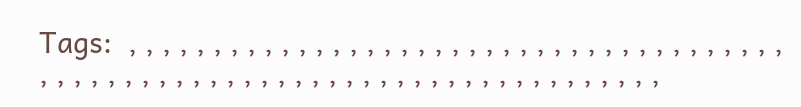Tags:  , , , , , , , , , , , , , , , , , , , , , , , , , , , , , , , , , , , , , , , , , , , , , , , , , , , , , , , , , , , , , , , , , , , , , , , , , , , ,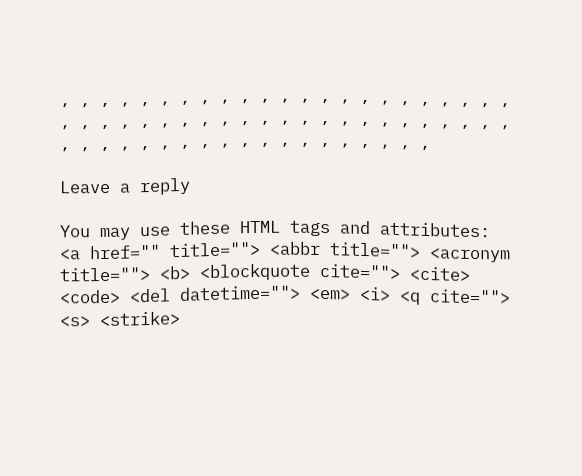, , , , , , , , , , , , , , , , , , , , , , , , , , , , , , , , , , , , , , , , , , , , , , , , , , , , , , , , , , , , , , , , ,

Leave a reply

You may use these HTML tags and attributes: <a href="" title=""> <abbr title=""> <acronym title=""> <b> <blockquote cite=""> <cite> <code> <del datetime=""> <em> <i> <q cite=""> <s> <strike>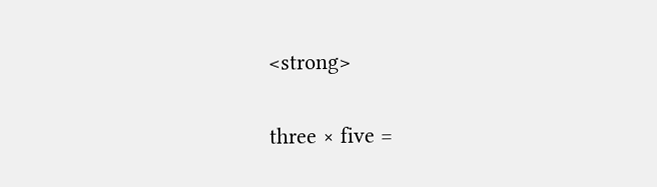<strong>

three × five =